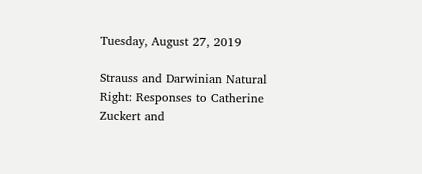Tuesday, August 27, 2019

Strauss and Darwinian Natural Right: Responses to Catherine Zuckert and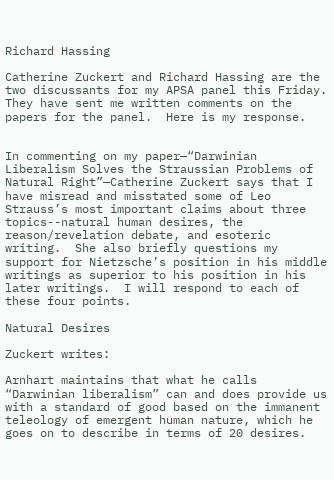Richard Hassing

Catherine Zuckert and Richard Hassing are the two discussants for my APSA panel this Friday.  They have sent me written comments on the papers for the panel.  Here is my response.


In commenting on my paper—“Darwinian Liberalism Solves the Straussian Problems of Natural Right”—Catherine Zuckert says that I have misread and misstated some of Leo Strauss’s most important claims about three topics--natural human desires, the reason/revelation debate, and esoteric writing.  She also briefly questions my support for Nietzsche’s position in his middle writings as superior to his position in his later writings.  I will respond to each of these four points.

Natural Desires

Zuckert writes:

Arnhart maintains that what he calls “Darwinian liberalism” can and does provide us with a standard of good based on the immanent teleology of emergent human nature, which he goes on to describe in terms of 20 desires.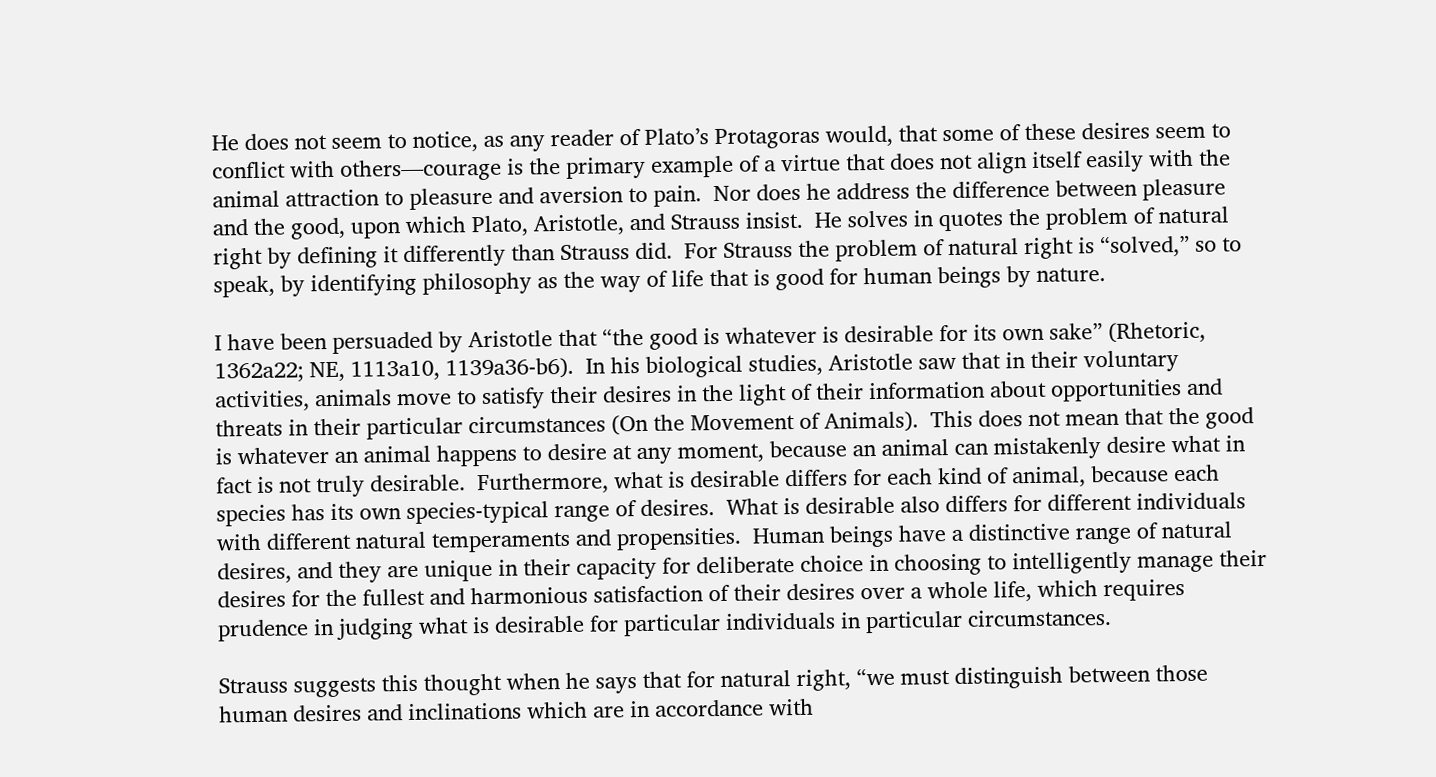He does not seem to notice, as any reader of Plato’s Protagoras would, that some of these desires seem to conflict with others—courage is the primary example of a virtue that does not align itself easily with the animal attraction to pleasure and aversion to pain.  Nor does he address the difference between pleasure and the good, upon which Plato, Aristotle, and Strauss insist.  He solves in quotes the problem of natural right by defining it differently than Strauss did.  For Strauss the problem of natural right is “solved,” so to speak, by identifying philosophy as the way of life that is good for human beings by nature.

I have been persuaded by Aristotle that “the good is whatever is desirable for its own sake” (Rhetoric, 1362a22; NE, 1113a10, 1139a36-b6).  In his biological studies, Aristotle saw that in their voluntary activities, animals move to satisfy their desires in the light of their information about opportunities and threats in their particular circumstances (On the Movement of Animals).  This does not mean that the good is whatever an animal happens to desire at any moment, because an animal can mistakenly desire what in fact is not truly desirable.  Furthermore, what is desirable differs for each kind of animal, because each species has its own species-typical range of desires.  What is desirable also differs for different individuals with different natural temperaments and propensities.  Human beings have a distinctive range of natural desires, and they are unique in their capacity for deliberate choice in choosing to intelligently manage their desires for the fullest and harmonious satisfaction of their desires over a whole life, which requires prudence in judging what is desirable for particular individuals in particular circumstances.

Strauss suggests this thought when he says that for natural right, “we must distinguish between those human desires and inclinations which are in accordance with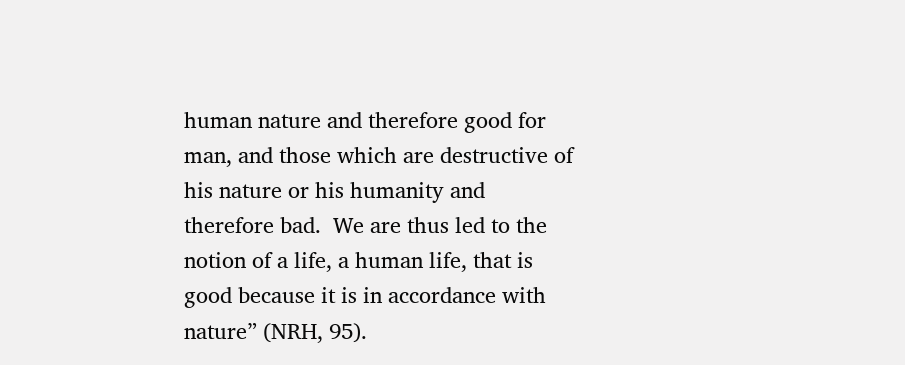human nature and therefore good for man, and those which are destructive of his nature or his humanity and therefore bad.  We are thus led to the notion of a life, a human life, that is good because it is in accordance with nature” (NRH, 95).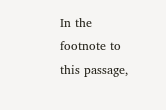In the footnote to this passage,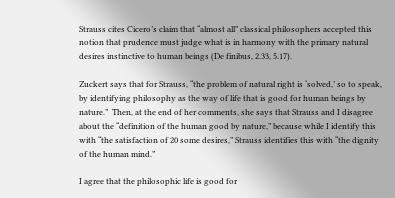Strauss cites Cicero’s claim that “almost all” classical philosophers accepted this notion that prudence must judge what is in harmony with the primary natural desires instinctive to human beings (De finibus, 2.33, 5.17).

Zuckert says that for Strauss, “the problem of natural right is ‘solved,’ so to speak, by identifying philosophy as the way of life that is good for human beings by nature.”  Then, at the end of her comments, she says that Strauss and I disagree about the “definition of the human good by nature,” because while I identify this with “the satisfaction of 20 some desires,” Strauss identifies this with “the dignity of the human mind.”

I agree that the philosophic life is good for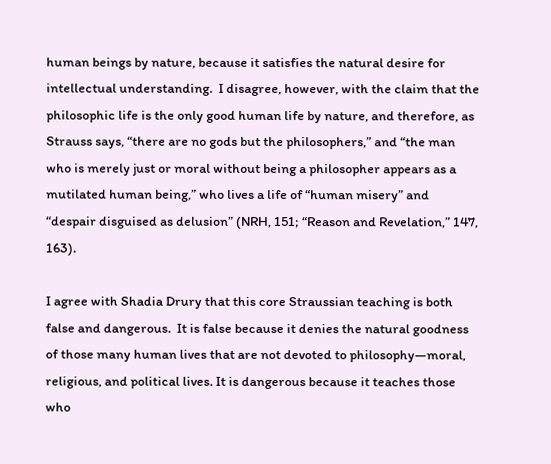human beings by nature, because it satisfies the natural desire for intellectual understanding.  I disagree, however, with the claim that the philosophic life is the only good human life by nature, and therefore, as Strauss says, “there are no gods but the philosophers,” and “the man who is merely just or moral without being a philosopher appears as a mutilated human being,” who lives a life of “human misery” and “despair disguised as delusion” (NRH, 151; “Reason and Revelation,” 147, 163).

I agree with Shadia Drury that this core Straussian teaching is both false and dangerous.  It is false because it denies the natural goodness of those many human lives that are not devoted to philosophy—moral, religious, and political lives. It is dangerous because it teaches those who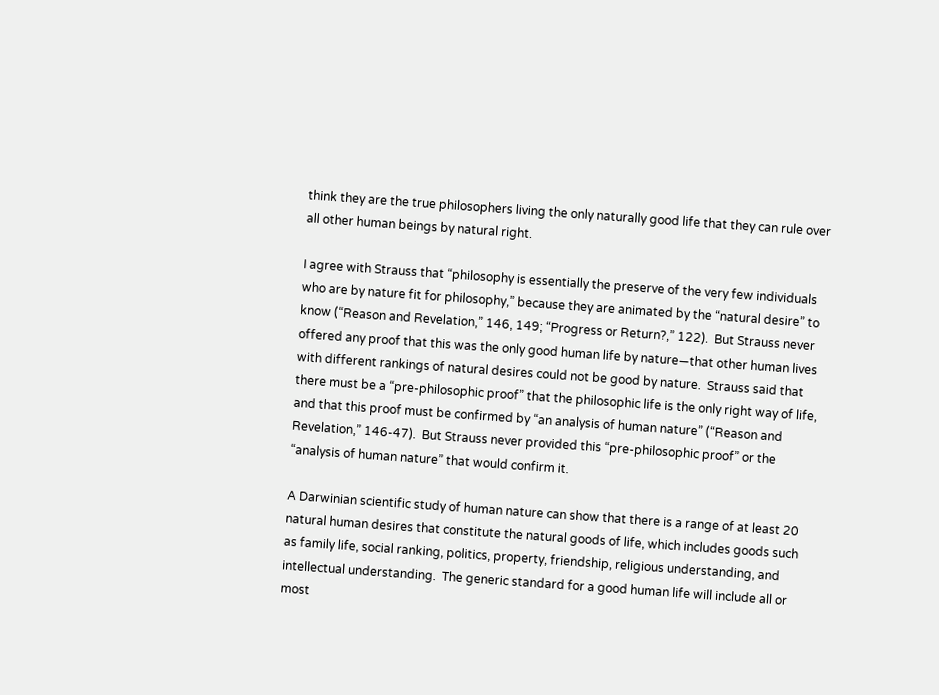think they are the true philosophers living the only naturally good life that they can rule over all other human beings by natural right.

I agree with Strauss that “philosophy is essentially the preserve of the very few individuals who are by nature fit for philosophy,” because they are animated by the “natural desire” to know (“Reason and Revelation,” 146, 149; “Progress or Return?,” 122).  But Strauss never offered any proof that this was the only good human life by nature—that other human lives with different rankings of natural desires could not be good by nature.  Strauss said that there must be a “pre-philosophic proof” that the philosophic life is the only right way of life, and that this proof must be confirmed by “an analysis of human nature” (“Reason and Revelation,” 146-47).  But Strauss never provided this “pre-philosophic proof” or the “analysis of human nature” that would confirm it.

A Darwinian scientific study of human nature can show that there is a range of at least 20 natural human desires that constitute the natural goods of life, which includes goods such as family life, social ranking, politics, property, friendship, religious understanding, and intellectual understanding.  The generic standard for a good human life will include all or most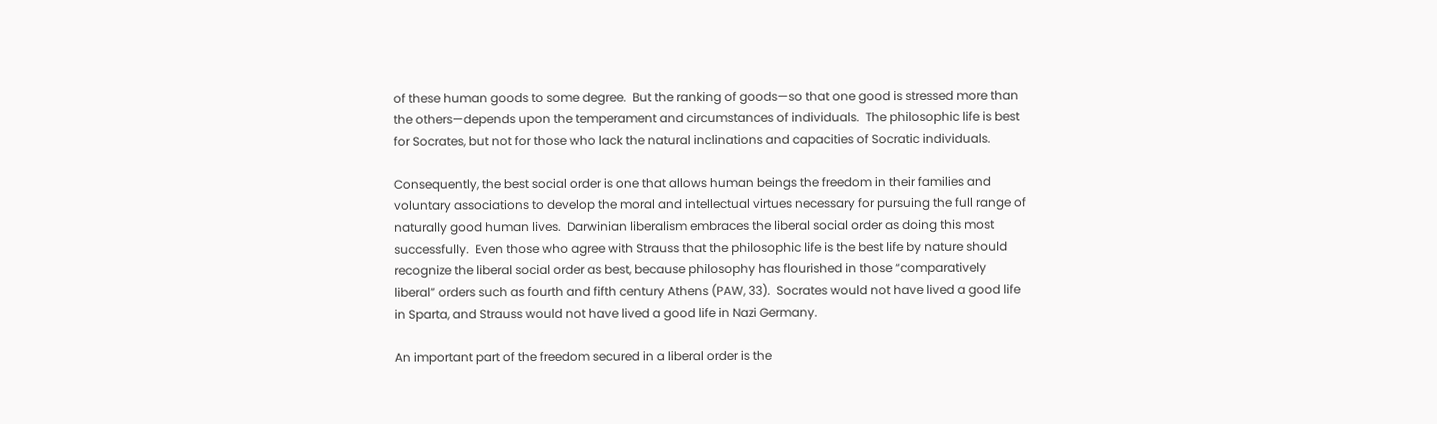of these human goods to some degree.  But the ranking of goods—so that one good is stressed more than the others—depends upon the temperament and circumstances of individuals.  The philosophic life is best for Socrates, but not for those who lack the natural inclinations and capacities of Socratic individuals.

Consequently, the best social order is one that allows human beings the freedom in their families and voluntary associations to develop the moral and intellectual virtues necessary for pursuing the full range of naturally good human lives.  Darwinian liberalism embraces the liberal social order as doing this most successfully.  Even those who agree with Strauss that the philosophic life is the best life by nature should recognize the liberal social order as best, because philosophy has flourished in those “comparatively liberal” orders such as fourth and fifth century Athens (PAW, 33).  Socrates would not have lived a good life in Sparta, and Strauss would not have lived a good life in Nazi Germany.

An important part of the freedom secured in a liberal order is the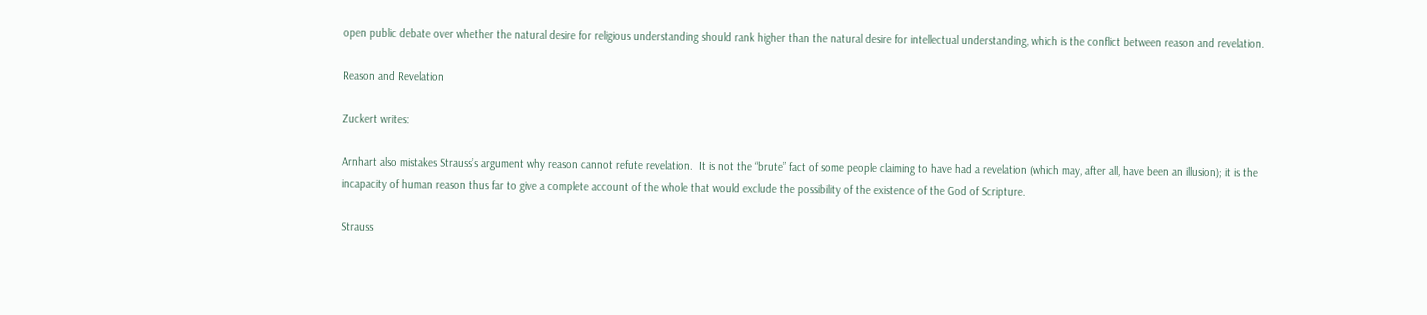open public debate over whether the natural desire for religious understanding should rank higher than the natural desire for intellectual understanding, which is the conflict between reason and revelation.

Reason and Revelation

Zuckert writes:

Arnhart also mistakes Strauss’s argument why reason cannot refute revelation.  It is not the “brute” fact of some people claiming to have had a revelation (which may, after all, have been an illusion); it is the incapacity of human reason thus far to give a complete account of the whole that would exclude the possibility of the existence of the God of Scripture.

Strauss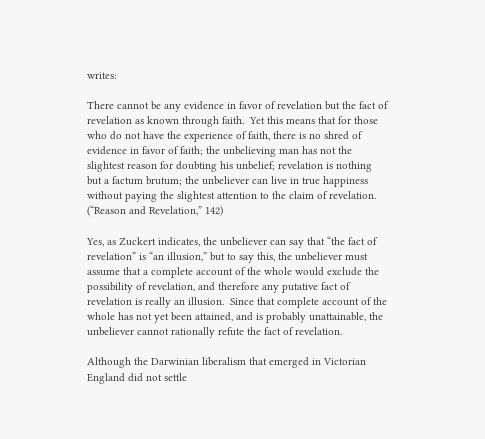writes:

There cannot be any evidence in favor of revelation but the fact of revelation as known through faith.  Yet this means that for those who do not have the experience of faith, there is no shred of evidence in favor of faith; the unbelieving man has not the slightest reason for doubting his unbelief; revelation is nothing but a factum brutum; the unbeliever can live in true happiness without paying the slightest attention to the claim of revelation. (“Reason and Revelation,” 142)

Yes, as Zuckert indicates, the unbeliever can say that “the fact of revelation” is “an illusion,” but to say this, the unbeliever must assume that a complete account of the whole would exclude the possibility of revelation, and therefore any putative fact of revelation is really an illusion.  Since that complete account of the whole has not yet been attained, and is probably unattainable, the unbeliever cannot rationally refute the fact of revelation.

Although the Darwinian liberalism that emerged in Victorian England did not settle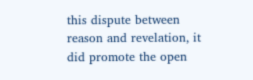this dispute between reason and revelation, it did promote the open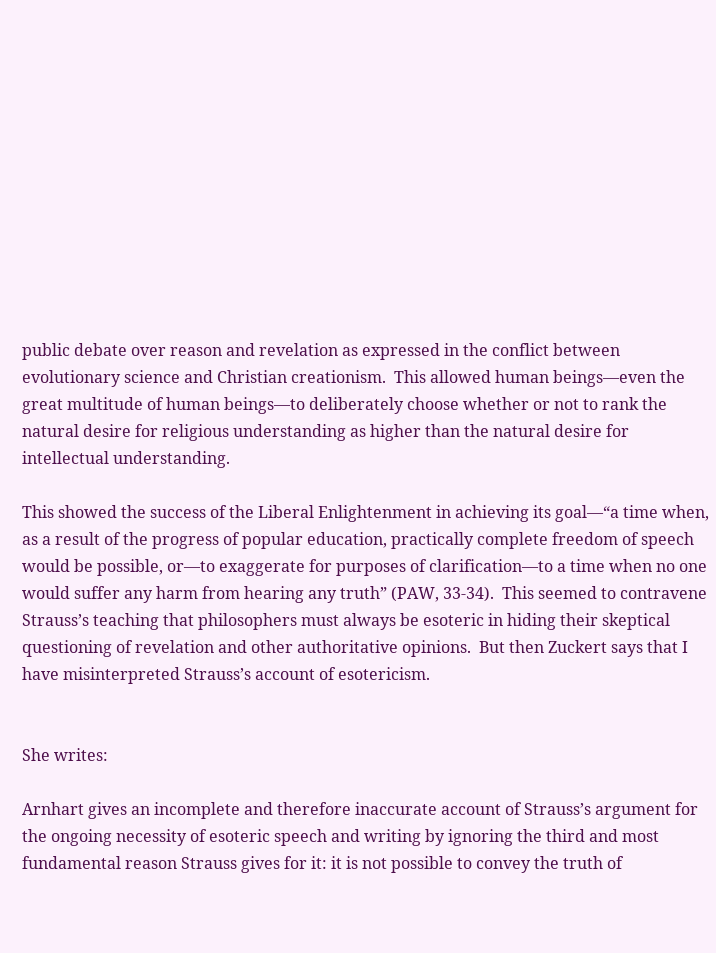public debate over reason and revelation as expressed in the conflict between evolutionary science and Christian creationism.  This allowed human beings—even the great multitude of human beings—to deliberately choose whether or not to rank the natural desire for religious understanding as higher than the natural desire for intellectual understanding.

This showed the success of the Liberal Enlightenment in achieving its goal—“a time when, as a result of the progress of popular education, practically complete freedom of speech would be possible, or—to exaggerate for purposes of clarification—to a time when no one would suffer any harm from hearing any truth” (PAW, 33-34).  This seemed to contravene Strauss’s teaching that philosophers must always be esoteric in hiding their skeptical questioning of revelation and other authoritative opinions.  But then Zuckert says that I have misinterpreted Strauss’s account of esotericism.


She writes:

Arnhart gives an incomplete and therefore inaccurate account of Strauss’s argument for the ongoing necessity of esoteric speech and writing by ignoring the third and most fundamental reason Strauss gives for it: it is not possible to convey the truth of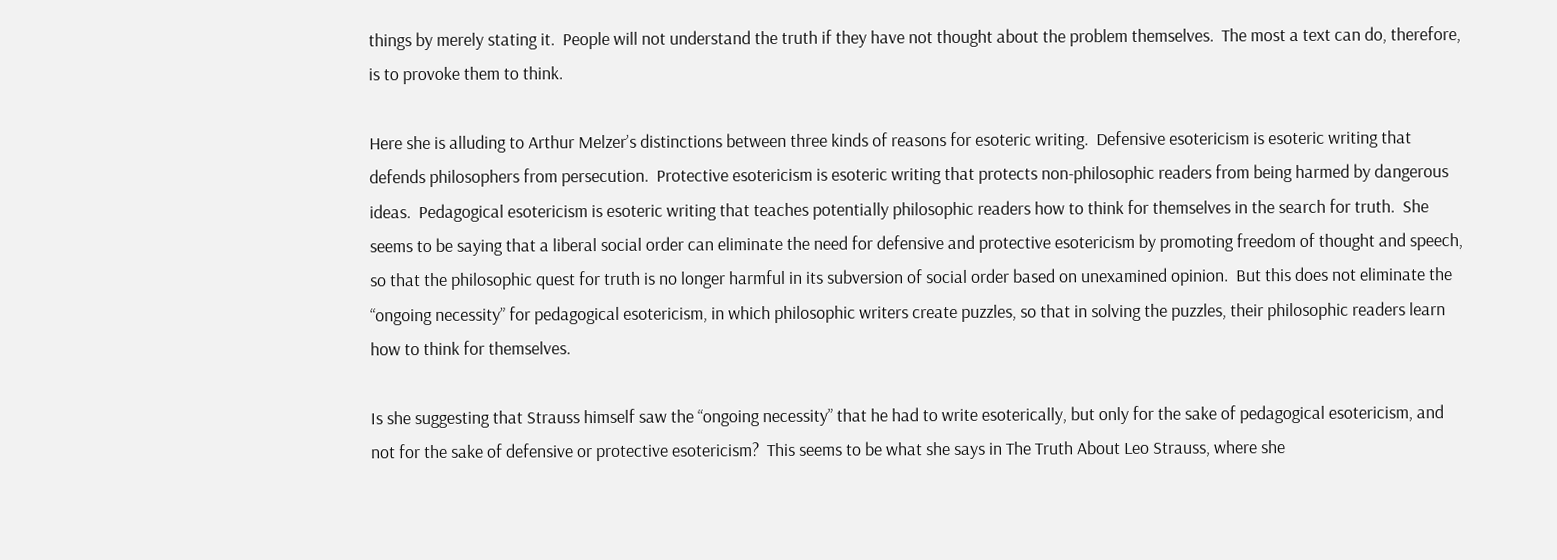things by merely stating it.  People will not understand the truth if they have not thought about the problem themselves.  The most a text can do, therefore, is to provoke them to think.

Here she is alluding to Arthur Melzer’s distinctions between three kinds of reasons for esoteric writing.  Defensive esotericism is esoteric writing that defends philosophers from persecution.  Protective esotericism is esoteric writing that protects non-philosophic readers from being harmed by dangerous ideas.  Pedagogical esotericism is esoteric writing that teaches potentially philosophic readers how to think for themselves in the search for truth.  She seems to be saying that a liberal social order can eliminate the need for defensive and protective esotericism by promoting freedom of thought and speech, so that the philosophic quest for truth is no longer harmful in its subversion of social order based on unexamined opinion.  But this does not eliminate the “ongoing necessity” for pedagogical esotericism, in which philosophic writers create puzzles, so that in solving the puzzles, their philosophic readers learn how to think for themselves.

Is she suggesting that Strauss himself saw the “ongoing necessity” that he had to write esoterically, but only for the sake of pedagogical esotericism, and not for the sake of defensive or protective esotericism?  This seems to be what she says in The Truth About Leo Strauss, where she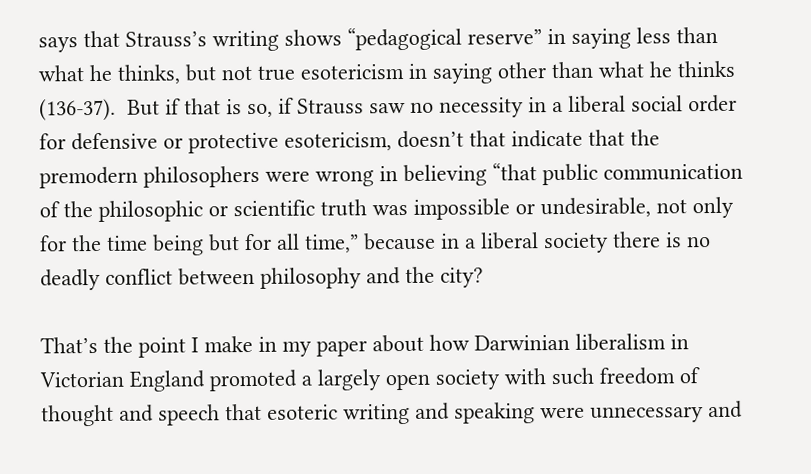says that Strauss’s writing shows “pedagogical reserve” in saying less than what he thinks, but not true esotericism in saying other than what he thinks (136-37).  But if that is so, if Strauss saw no necessity in a liberal social order for defensive or protective esotericism, doesn’t that indicate that the premodern philosophers were wrong in believing “that public communication of the philosophic or scientific truth was impossible or undesirable, not only for the time being but for all time,” because in a liberal society there is no deadly conflict between philosophy and the city?

That’s the point I make in my paper about how Darwinian liberalism in Victorian England promoted a largely open society with such freedom of thought and speech that esoteric writing and speaking were unnecessary and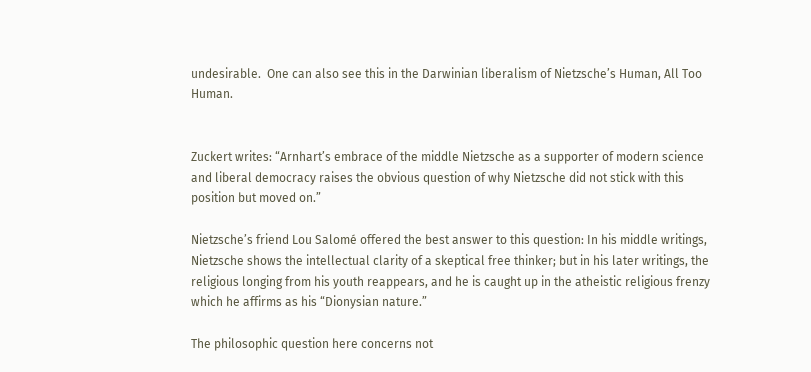undesirable.  One can also see this in the Darwinian liberalism of Nietzsche’s Human, All Too Human.


Zuckert writes: “Arnhart’s embrace of the middle Nietzsche as a supporter of modern science and liberal democracy raises the obvious question of why Nietzsche did not stick with this position but moved on.”

Nietzsche’s friend Lou Salomé offered the best answer to this question: In his middle writings, Nietzsche shows the intellectual clarity of a skeptical free thinker; but in his later writings, the religious longing from his youth reappears, and he is caught up in the atheistic religious frenzy which he affirms as his “Dionysian nature.”

The philosophic question here concerns not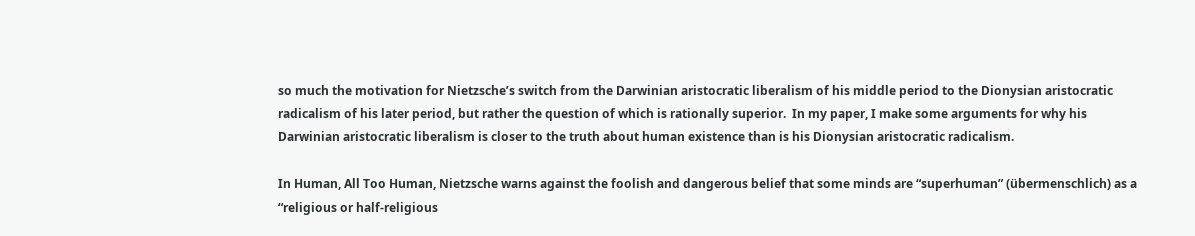so much the motivation for Nietzsche’s switch from the Darwinian aristocratic liberalism of his middle period to the Dionysian aristocratic radicalism of his later period, but rather the question of which is rationally superior.  In my paper, I make some arguments for why his Darwinian aristocratic liberalism is closer to the truth about human existence than is his Dionysian aristocratic radicalism.

In Human, All Too Human, Nietzsche warns against the foolish and dangerous belief that some minds are “superhuman” (übermenschlich) as a “religious or half-religious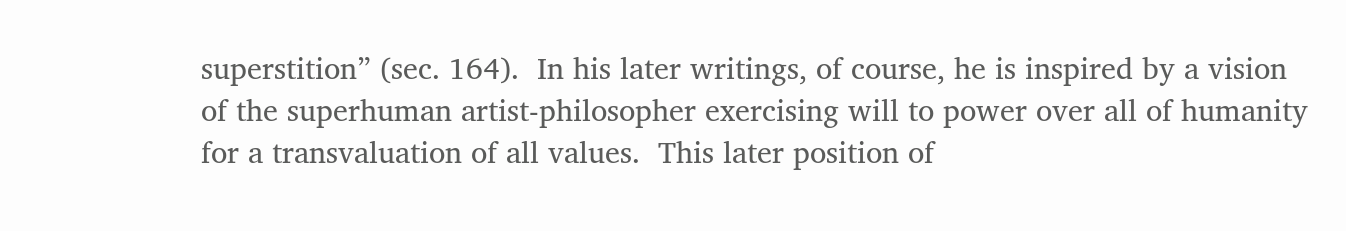superstition” (sec. 164).  In his later writings, of course, he is inspired by a vision of the superhuman artist-philosopher exercising will to power over all of humanity for a transvaluation of all values.  This later position of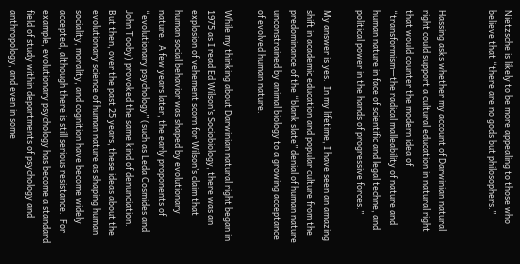Nietzsche is likely to be more appealing to those who believe that “there are no gods but philosophers.”


Hassing asks whether my account of Darwinian natural right could support a cultural education in natural right that would counter the modern idea of “transformism—the radical malleability of nature and human nature in face of scientific and legal techne, and political power in the hands of progressive forces.”

My answer is yes.  In my lifetime, I have seen an amazing shift in academic education and popular culture from the predominance of the “blank slate” denial of human nature unconstrained by animal biology to a growing acceptance of evolved human nature.

While my thinking about Darwinian natural right began in 1975 as I read Ed Wilson’s Sociobiology, there was an explosion of vehement scorn for Wilson’s claim that human social behavior was shaped by evolutionary nature.  A few years later, the early proponents of “evolutionary psychology” (such as Leda Cosmides and John Tooby) provoked the same kind of denunciation.  But then, over the past 25 years, these ideas about the evolutionary science of human nature as shaping human sociality, morality, and cognition have become widely accepted, although there is still serious resistance.  For example, evolutionary psychology has become a standard field of study within departments of psychology and anthropology, and even in some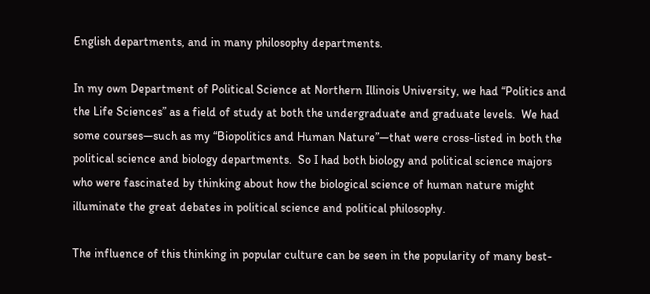English departments, and in many philosophy departments.

In my own Department of Political Science at Northern Illinois University, we had “Politics and the Life Sciences” as a field of study at both the undergraduate and graduate levels.  We had some courses—such as my “Biopolitics and Human Nature”—that were cross-listed in both the political science and biology departments.  So I had both biology and political science majors who were fascinated by thinking about how the biological science of human nature might illuminate the great debates in political science and political philosophy.

The influence of this thinking in popular culture can be seen in the popularity of many best-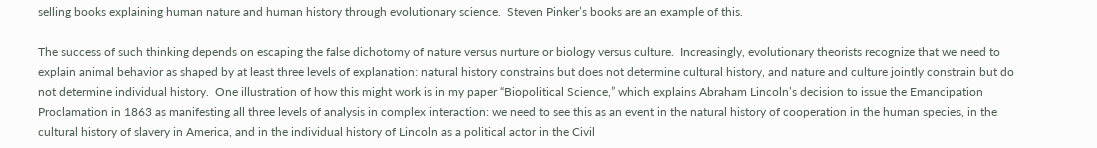selling books explaining human nature and human history through evolutionary science.  Steven Pinker’s books are an example of this.

The success of such thinking depends on escaping the false dichotomy of nature versus nurture or biology versus culture.  Increasingly, evolutionary theorists recognize that we need to explain animal behavior as shaped by at least three levels of explanation: natural history constrains but does not determine cultural history, and nature and culture jointly constrain but do not determine individual history.  One illustration of how this might work is in my paper “Biopolitical Science,” which explains Abraham Lincoln’s decision to issue the Emancipation Proclamation in 1863 as manifesting all three levels of analysis in complex interaction: we need to see this as an event in the natural history of cooperation in the human species, in the cultural history of slavery in America, and in the individual history of Lincoln as a political actor in the Civil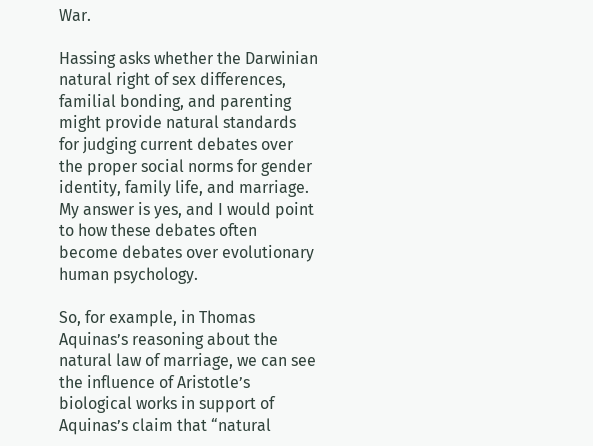War.

Hassing asks whether the Darwinian natural right of sex differences, familial bonding, and parenting might provide natural standards for judging current debates over the proper social norms for gender identity, family life, and marriage.  My answer is yes, and I would point to how these debates often become debates over evolutionary human psychology.

So, for example, in Thomas Aquinas’s reasoning about the natural law of marriage, we can see the influence of Aristotle’s biological works in support of Aquinas’s claim that “natural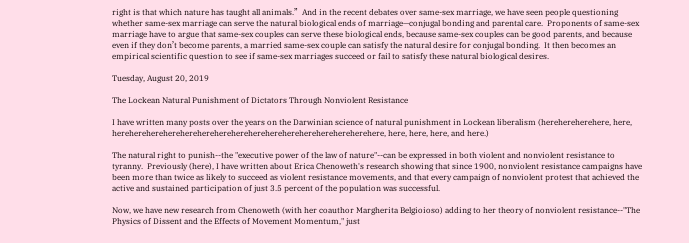right is that which nature has taught all animals.”  And in the recent debates over same-sex marriage, we have seen people questioning whether same-sex marriage can serve the natural biological ends of marriage—conjugal bonding and parental care.  Proponents of same-sex marriage have to argue that same-sex couples can serve these biological ends, because same-sex couples can be good parents, and because even if they don’t become parents, a married same-sex couple can satisfy the natural desire for conjugal bonding.  It then becomes an empirical scientific question to see if same-sex marriages succeed or fail to satisfy these natural biological desires.

Tuesday, August 20, 2019

The Lockean Natural Punishment of Dictators Through Nonviolent Resistance

I have written many posts over the years on the Darwinian science of natural punishment in Lockean liberalism (herehereherehere, here, herehereherehereherehereherehereherehereherehereherehereherehere, here, here, here, and here.)

The natural right to punish--the "executive power of the law of nature"--can be expressed in both violent and nonviolent resistance to tyranny.  Previously (here), I have written about Erica Chenoweth's research showing that since 1900, nonviolent resistance campaigns have been more than twice as likely to succeed as violent resistance movements, and that every campaign of nonviolent protest that achieved the active and sustained participation of just 3.5 percent of the population was successful.

Now, we have new research from Chenoweth (with her coauthor Margherita Belgioioso) adding to her theory of nonviolent resistance--"The Physics of Dissent and the Effects of Movement Momentum," just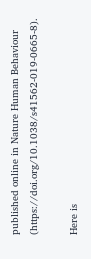published online in Nature Human Behaviour (https://doi.org/10.1038/s41562-019-0665-8).

Here is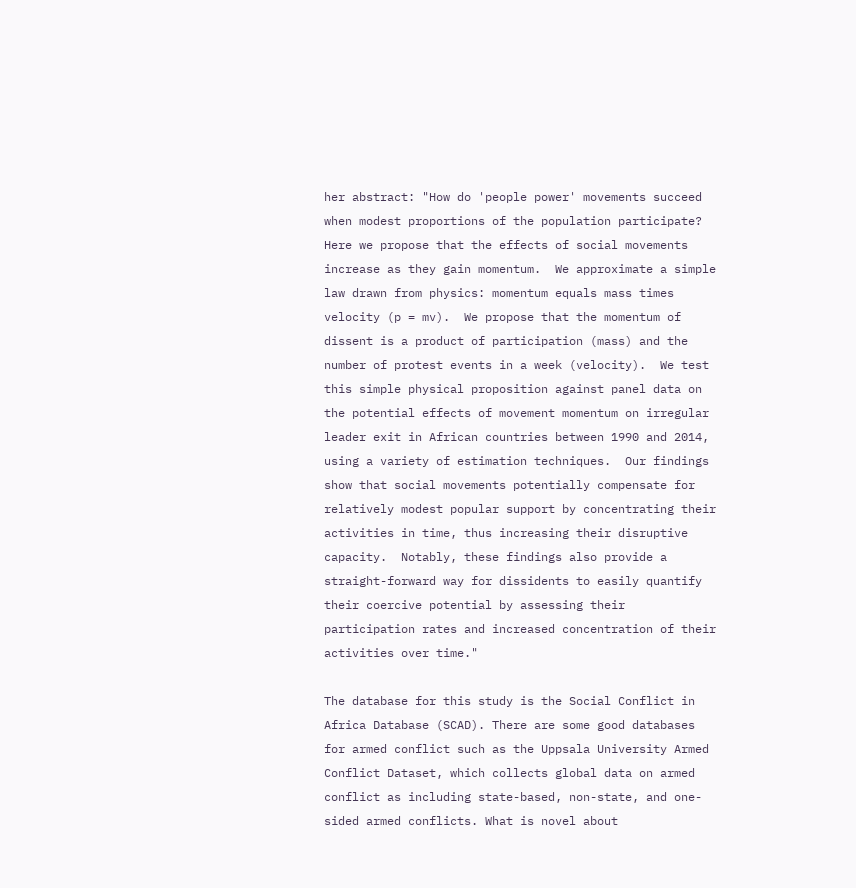her abstract: "How do 'people power' movements succeed when modest proportions of the population participate?  Here we propose that the effects of social movements increase as they gain momentum.  We approximate a simple law drawn from physics: momentum equals mass times velocity (p = mv).  We propose that the momentum of dissent is a product of participation (mass) and the number of protest events in a week (velocity).  We test this simple physical proposition against panel data on the potential effects of movement momentum on irregular leader exit in African countries between 1990 and 2014, using a variety of estimation techniques.  Our findings show that social movements potentially compensate for relatively modest popular support by concentrating their activities in time, thus increasing their disruptive capacity.  Notably, these findings also provide a straight-forward way for dissidents to easily quantify their coercive potential by assessing their participation rates and increased concentration of their activities over time."

The database for this study is the Social Conflict in Africa Database (SCAD). There are some good databases for armed conflict such as the Uppsala University Armed Conflict Dataset, which collects global data on armed conflict as including state-based, non-state, and one-sided armed conflicts. What is novel about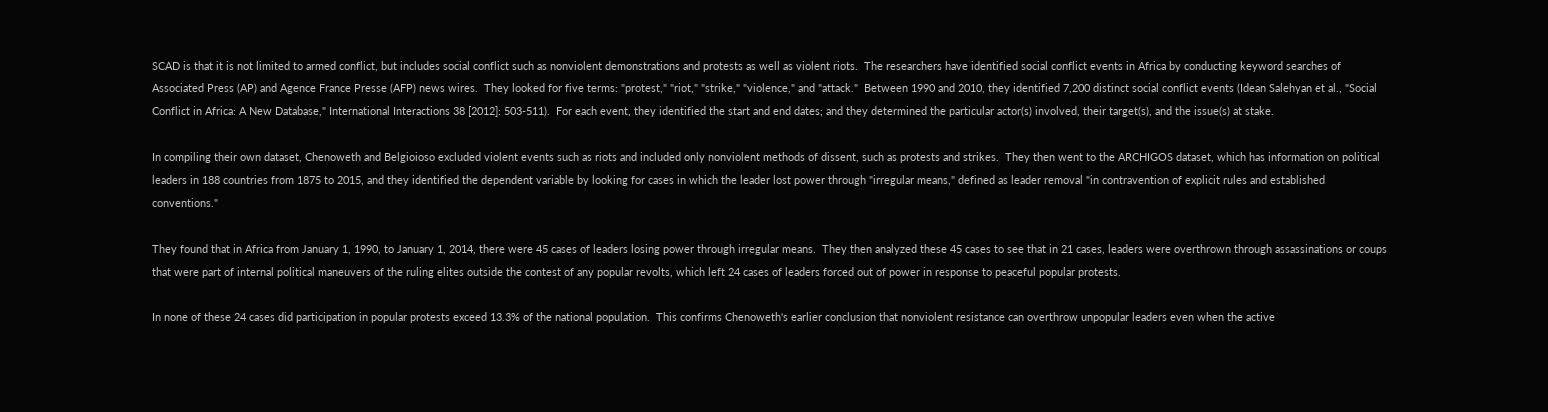SCAD is that it is not limited to armed conflict, but includes social conflict such as nonviolent demonstrations and protests as well as violent riots.  The researchers have identified social conflict events in Africa by conducting keyword searches of Associated Press (AP) and Agence France Presse (AFP) news wires.  They looked for five terms: "protest," "riot," "strike," "violence," and "attack."  Between 1990 and 2010, they identified 7,200 distinct social conflict events (Idean Salehyan et al., "Social Conflict in Africa: A New Database," International Interactions 38 [2012]: 503-511).  For each event, they identified the start and end dates; and they determined the particular actor(s) involved, their target(s), and the issue(s) at stake.

In compiling their own dataset, Chenoweth and Belgioioso excluded violent events such as riots and included only nonviolent methods of dissent, such as protests and strikes.  They then went to the ARCHIGOS dataset, which has information on political leaders in 188 countries from 1875 to 2015, and they identified the dependent variable by looking for cases in which the leader lost power through "irregular means," defined as leader removal "in contravention of explicit rules and established conventions."

They found that in Africa from January 1, 1990, to January 1, 2014, there were 45 cases of leaders losing power through irregular means.  They then analyzed these 45 cases to see that in 21 cases, leaders were overthrown through assassinations or coups that were part of internal political maneuvers of the ruling elites outside the contest of any popular revolts, which left 24 cases of leaders forced out of power in response to peaceful popular protests.

In none of these 24 cases did participation in popular protests exceed 13.3% of the national population.  This confirms Chenoweth's earlier conclusion that nonviolent resistance can overthrow unpopular leaders even when the active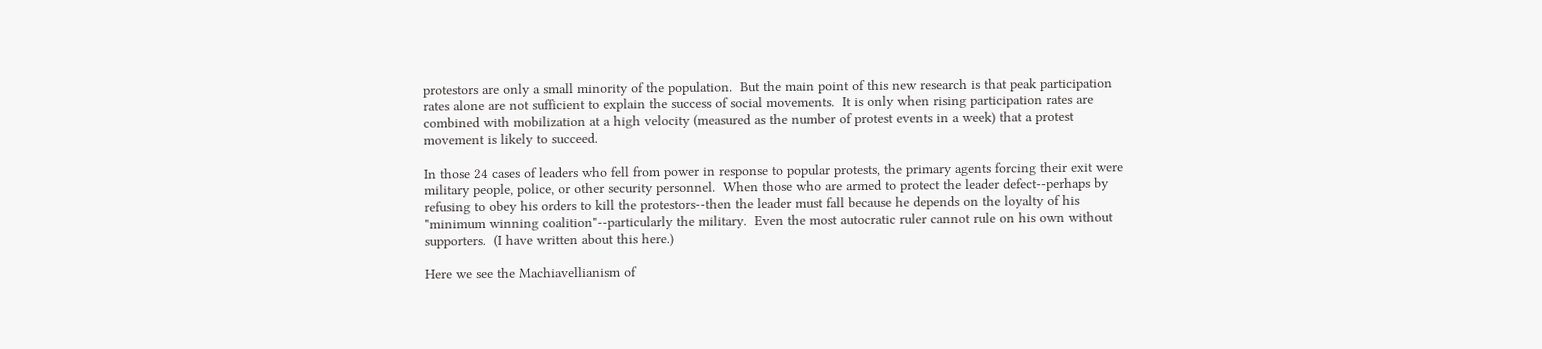protestors are only a small minority of the population.  But the main point of this new research is that peak participation rates alone are not sufficient to explain the success of social movements.  It is only when rising participation rates are combined with mobilization at a high velocity (measured as the number of protest events in a week) that a protest movement is likely to succeed.

In those 24 cases of leaders who fell from power in response to popular protests, the primary agents forcing their exit were military people, police, or other security personnel.  When those who are armed to protect the leader defect--perhaps by refusing to obey his orders to kill the protestors--then the leader must fall because he depends on the loyalty of his "minimum winning coalition"--particularly the military.  Even the most autocratic ruler cannot rule on his own without supporters.  (I have written about this here.)

Here we see the Machiavellianism of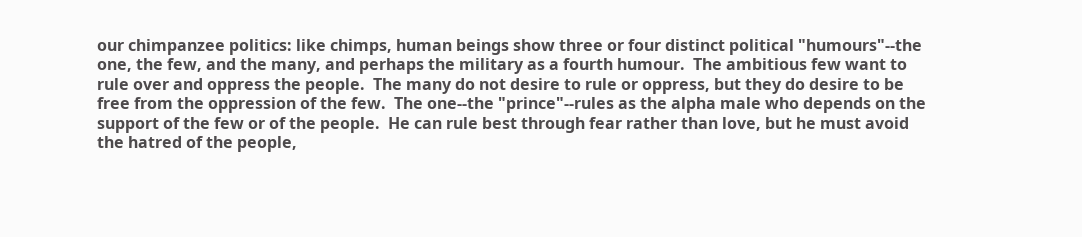our chimpanzee politics: like chimps, human beings show three or four distinct political "humours"--the one, the few, and the many, and perhaps the military as a fourth humour.  The ambitious few want to rule over and oppress the people.  The many do not desire to rule or oppress, but they do desire to be free from the oppression of the few.  The one--the "prince"--rules as the alpha male who depends on the support of the few or of the people.  He can rule best through fear rather than love, but he must avoid the hatred of the people,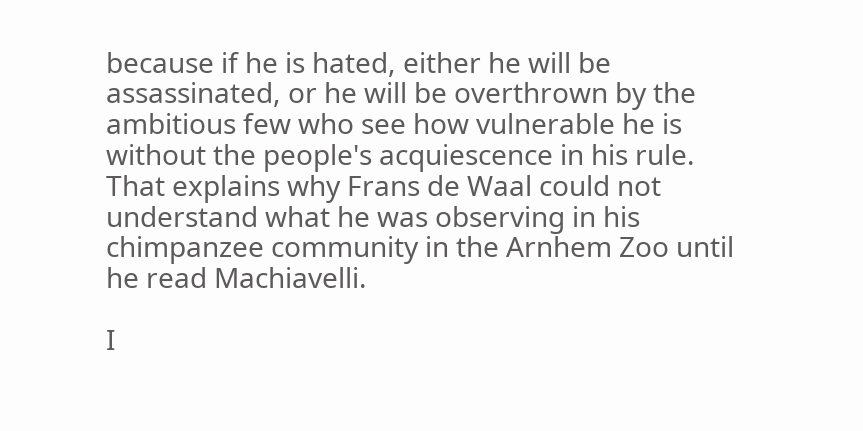because if he is hated, either he will be assassinated, or he will be overthrown by the ambitious few who see how vulnerable he is without the people's acquiescence in his rule.  That explains why Frans de Waal could not understand what he was observing in his chimpanzee community in the Arnhem Zoo until he read Machiavelli.

I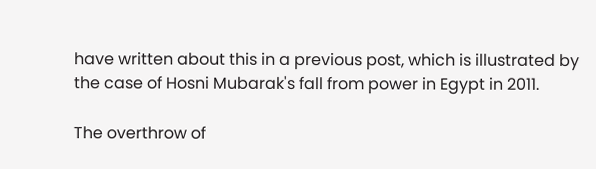have written about this in a previous post, which is illustrated by the case of Hosni Mubarak's fall from power in Egypt in 2011.

The overthrow of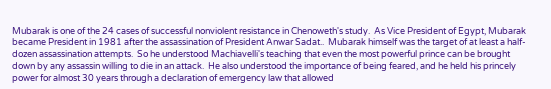Mubarak is one of the 24 cases of successful nonviolent resistance in Chenoweth's study.  As Vice President of Egypt, Mubarak became President in 1981 after the assassination of President Anwar Sadat..  Mubarak himself was the target of at least a half-dozen assassination attempts.  So he understood Machiavelli's teaching that even the most powerful prince can be brought down by any assassin willing to die in an attack.  He also understood the importance of being feared, and he held his princely power for almost 30 years through a declaration of emergency law that allowed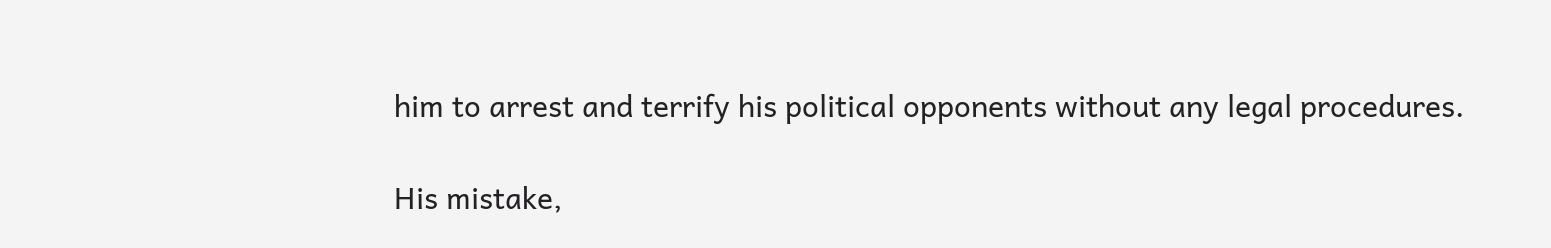him to arrest and terrify his political opponents without any legal procedures.

His mistake,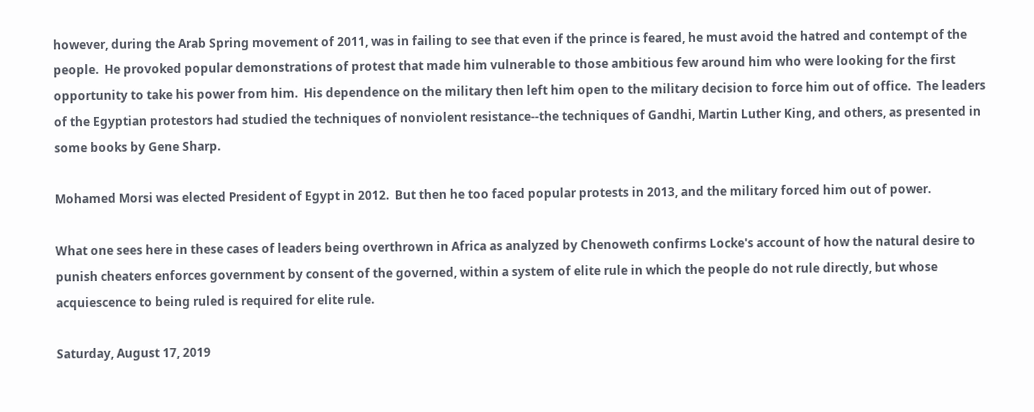however, during the Arab Spring movement of 2011, was in failing to see that even if the prince is feared, he must avoid the hatred and contempt of the people.  He provoked popular demonstrations of protest that made him vulnerable to those ambitious few around him who were looking for the first opportunity to take his power from him.  His dependence on the military then left him open to the military decision to force him out of office.  The leaders of the Egyptian protestors had studied the techniques of nonviolent resistance--the techniques of Gandhi, Martin Luther King, and others, as presented in some books by Gene Sharp.

Mohamed Morsi was elected President of Egypt in 2012.  But then he too faced popular protests in 2013, and the military forced him out of power.

What one sees here in these cases of leaders being overthrown in Africa as analyzed by Chenoweth confirms Locke's account of how the natural desire to punish cheaters enforces government by consent of the governed, within a system of elite rule in which the people do not rule directly, but whose acquiescence to being ruled is required for elite rule.

Saturday, August 17, 2019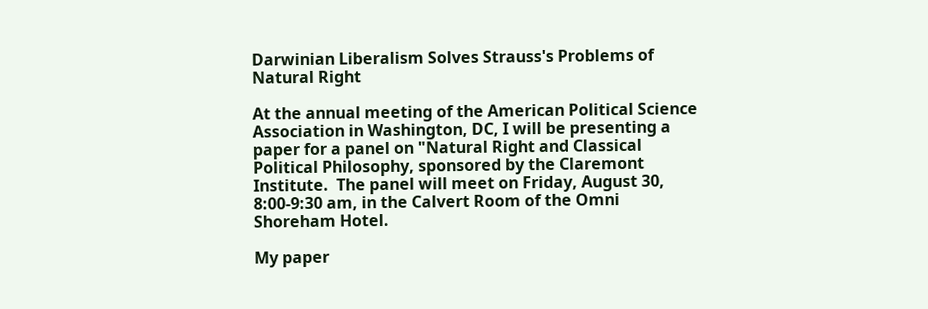Darwinian Liberalism Solves Strauss's Problems of Natural Right

At the annual meeting of the American Political Science Association in Washington, DC, I will be presenting a paper for a panel on "Natural Right and Classical Political Philosophy, sponsored by the Claremont Institute.  The panel will meet on Friday, August 30, 8:00-9:30 am, in the Calvert Room of the Omni Shoreham Hotel.

My paper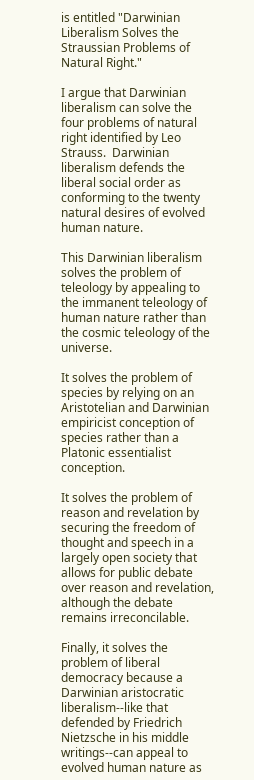is entitled "Darwinian Liberalism Solves the Straussian Problems of Natural Right."

I argue that Darwinian liberalism can solve the four problems of natural right identified by Leo Strauss.  Darwinian liberalism defends the liberal social order as conforming to the twenty natural desires of evolved human nature.

This Darwinian liberalism solves the problem of teleology by appealing to the immanent teleology of human nature rather than the cosmic teleology of the universe.

It solves the problem of species by relying on an Aristotelian and Darwinian empiricist conception of species rather than a Platonic essentialist conception.

It solves the problem of reason and revelation by securing the freedom of thought and speech in a largely open society that allows for public debate over reason and revelation, although the debate remains irreconcilable.

Finally, it solves the problem of liberal democracy because a Darwinian aristocratic liberalism--like that defended by Friedrich Nietzsche in his middle writings--can appeal to evolved human nature as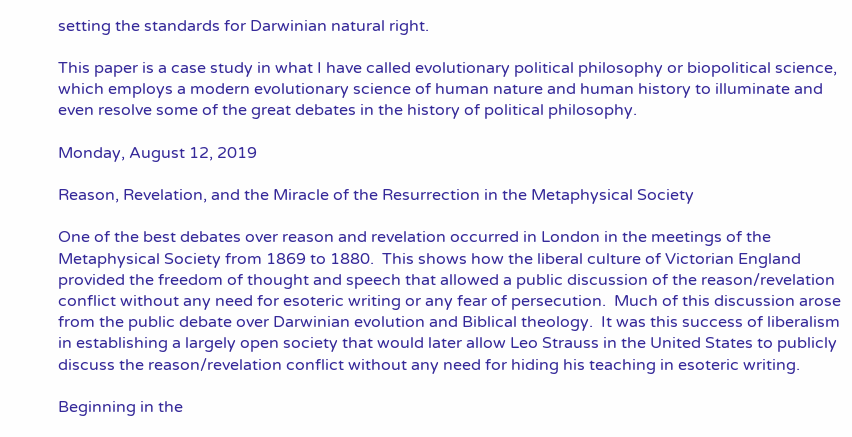setting the standards for Darwinian natural right.

This paper is a case study in what I have called evolutionary political philosophy or biopolitical science, which employs a modern evolutionary science of human nature and human history to illuminate and even resolve some of the great debates in the history of political philosophy.

Monday, August 12, 2019

Reason, Revelation, and the Miracle of the Resurrection in the Metaphysical Society

One of the best debates over reason and revelation occurred in London in the meetings of the Metaphysical Society from 1869 to 1880.  This shows how the liberal culture of Victorian England provided the freedom of thought and speech that allowed a public discussion of the reason/revelation conflict without any need for esoteric writing or any fear of persecution.  Much of this discussion arose from the public debate over Darwinian evolution and Biblical theology.  It was this success of liberalism in establishing a largely open society that would later allow Leo Strauss in the United States to publicly discuss the reason/revelation conflict without any need for hiding his teaching in esoteric writing.

Beginning in the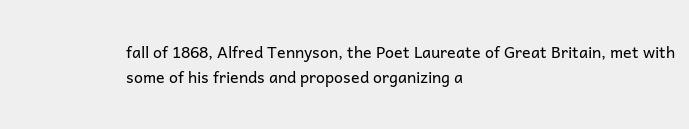fall of 1868, Alfred Tennyson, the Poet Laureate of Great Britain, met with some of his friends and proposed organizing a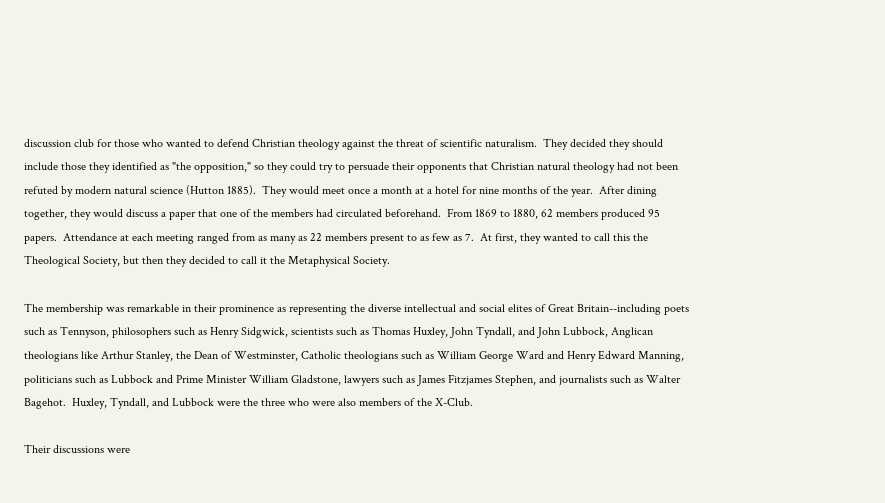discussion club for those who wanted to defend Christian theology against the threat of scientific naturalism.  They decided they should include those they identified as "the opposition," so they could try to persuade their opponents that Christian natural theology had not been refuted by modern natural science (Hutton 1885).  They would meet once a month at a hotel for nine months of the year.  After dining together, they would discuss a paper that one of the members had circulated beforehand.  From 1869 to 1880, 62 members produced 95 papers.  Attendance at each meeting ranged from as many as 22 members present to as few as 7.  At first, they wanted to call this the Theological Society, but then they decided to call it the Metaphysical Society.

The membership was remarkable in their prominence as representing the diverse intellectual and social elites of Great Britain--including poets such as Tennyson, philosophers such as Henry Sidgwick, scientists such as Thomas Huxley, John Tyndall, and John Lubbock, Anglican theologians like Arthur Stanley, the Dean of Westminster, Catholic theologians such as William George Ward and Henry Edward Manning, politicians such as Lubbock and Prime Minister William Gladstone, lawyers such as James Fitzjames Stephen, and journalists such as Walter Bagehot.  Huxley, Tyndall, and Lubbock were the three who were also members of the X-Club.

Their discussions were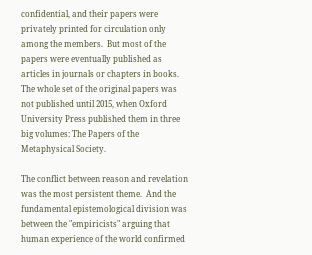confidential, and their papers were privately printed for circulation only among the members.  But most of the papers were eventually published as articles in journals or chapters in books.  The whole set of the original papers was not published until 2015, when Oxford University Press published them in three big volumes: The Papers of the Metaphysical Society.

The conflict between reason and revelation was the most persistent theme.  And the fundamental epistemological division was between the "empiricists" arguing that human experience of the world confirmed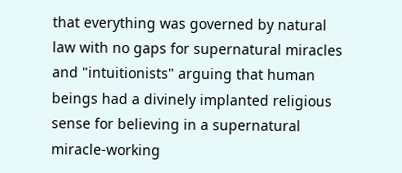that everything was governed by natural law with no gaps for supernatural miracles and "intuitionists" arguing that human beings had a divinely implanted religious sense for believing in a supernatural miracle-working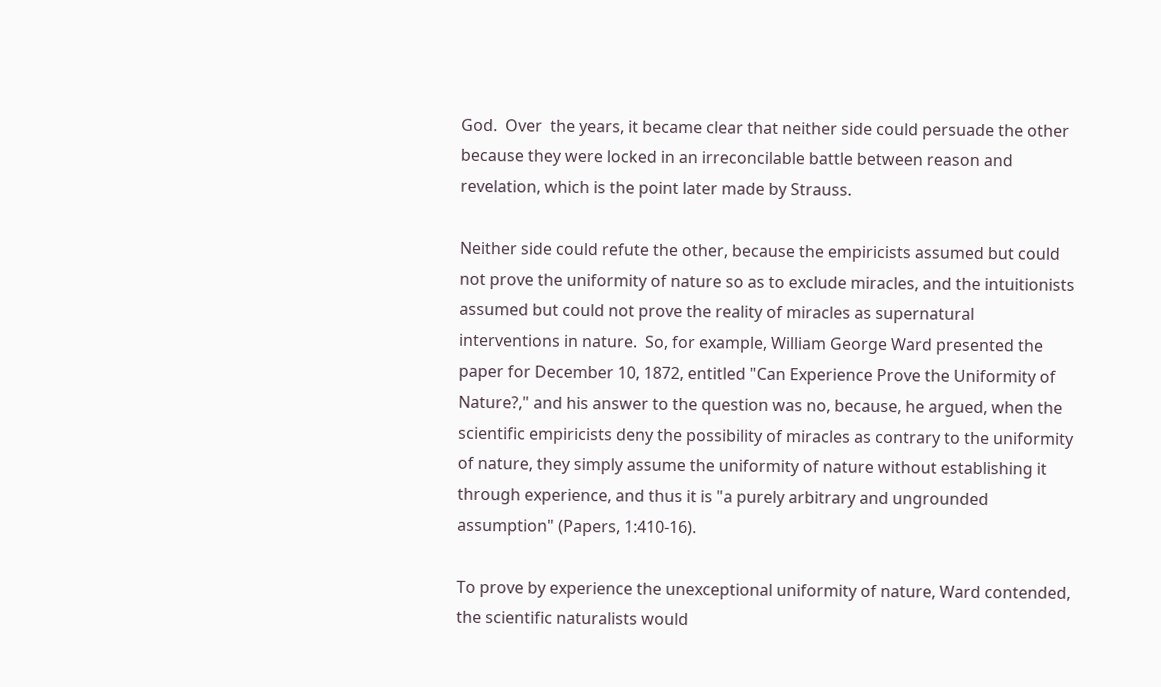God.  Over  the years, it became clear that neither side could persuade the other because they were locked in an irreconcilable battle between reason and revelation, which is the point later made by Strauss.

Neither side could refute the other, because the empiricists assumed but could not prove the uniformity of nature so as to exclude miracles, and the intuitionists assumed but could not prove the reality of miracles as supernatural interventions in nature.  So, for example, William George Ward presented the paper for December 10, 1872, entitled "Can Experience Prove the Uniformity of Nature?," and his answer to the question was no, because, he argued, when the scientific empiricists deny the possibility of miracles as contrary to the uniformity of nature, they simply assume the uniformity of nature without establishing it through experience, and thus it is "a purely arbitrary and ungrounded assumption" (Papers, 1:410-16).

To prove by experience the unexceptional uniformity of nature, Ward contended, the scientific naturalists would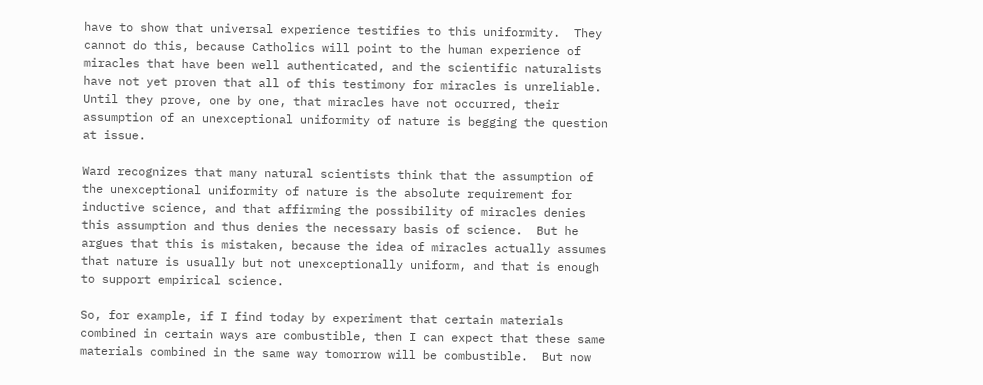have to show that universal experience testifies to this uniformity.  They cannot do this, because Catholics will point to the human experience of miracles that have been well authenticated, and the scientific naturalists have not yet proven that all of this testimony for miracles is unreliable.  Until they prove, one by one, that miracles have not occurred, their assumption of an unexceptional uniformity of nature is begging the question at issue.

Ward recognizes that many natural scientists think that the assumption of the unexceptional uniformity of nature is the absolute requirement for inductive science, and that affirming the possibility of miracles denies this assumption and thus denies the necessary basis of science.  But he argues that this is mistaken, because the idea of miracles actually assumes that nature is usually but not unexceptionally uniform, and that is enough to support empirical science.

So, for example, if I find today by experiment that certain materials combined in certain ways are combustible, then I can expect that these same materials combined in the same way tomorrow will be combustible.  But now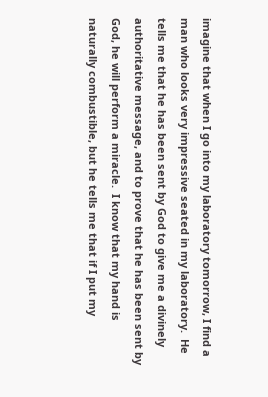imagine that when I go into my laboratory tomorrow, I find a man who looks very impressive seated in my laboratory.  He tells me that he has been sent by God to give me a divinely authoritative message, and to prove that he has been sent by God, he will perform a miracle.  I know that my hand is naturally combustible, but he tells me that if I put my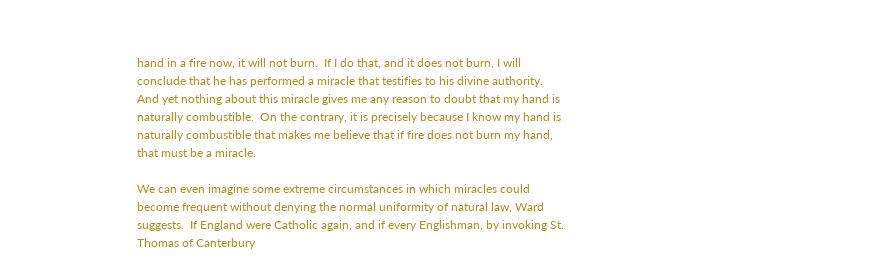hand in a fire now, it will not burn.  If I do that, and it does not burn, I will conclude that he has performed a miracle that testifies to his divine authority.  And yet nothing about this miracle gives me any reason to doubt that my hand is naturally combustible.  On the contrary, it is precisely because I know my hand is naturally combustible that makes me believe that if fire does not burn my hand, that must be a miracle.

We can even imagine some extreme circumstances in which miracles could become frequent without denying the normal uniformity of natural law, Ward suggests.  If England were Catholic again, and if every Englishman, by invoking St. Thomas of Canterbury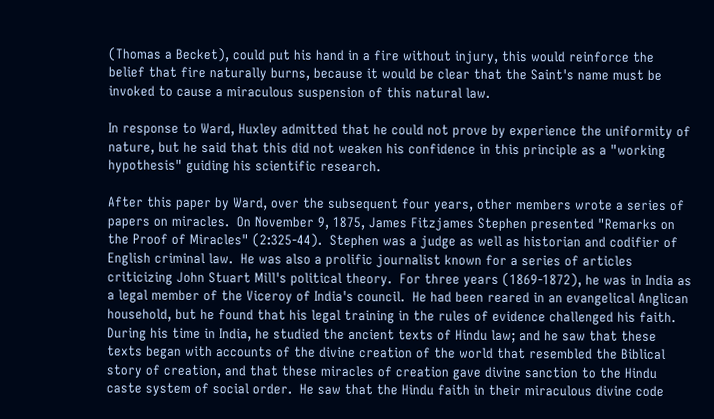(Thomas a Becket), could put his hand in a fire without injury, this would reinforce the belief that fire naturally burns, because it would be clear that the Saint's name must be invoked to cause a miraculous suspension of this natural law.

In response to Ward, Huxley admitted that he could not prove by experience the uniformity of nature, but he said that this did not weaken his confidence in this principle as a "working hypothesis" guiding his scientific research.

After this paper by Ward, over the subsequent four years, other members wrote a series of papers on miracles.  On November 9, 1875, James Fitzjames Stephen presented "Remarks on the Proof of Miracles" (2:325-44).  Stephen was a judge as well as historian and codifier of English criminal law.  He was also a prolific journalist known for a series of articles criticizing John Stuart Mill's political theory.  For three years (1869-1872), he was in India as a legal member of the Viceroy of India's council.  He had been reared in an evangelical Anglican household, but he found that his legal training in the rules of evidence challenged his faith.  During his time in India, he studied the ancient texts of Hindu law; and he saw that these texts began with accounts of the divine creation of the world that resembled the Biblical story of creation, and that these miracles of creation gave divine sanction to the Hindu caste system of social order.  He saw that the Hindu faith in their miraculous divine code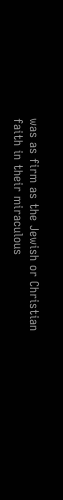was as firm as the Jewish or Christian faith in their miraculous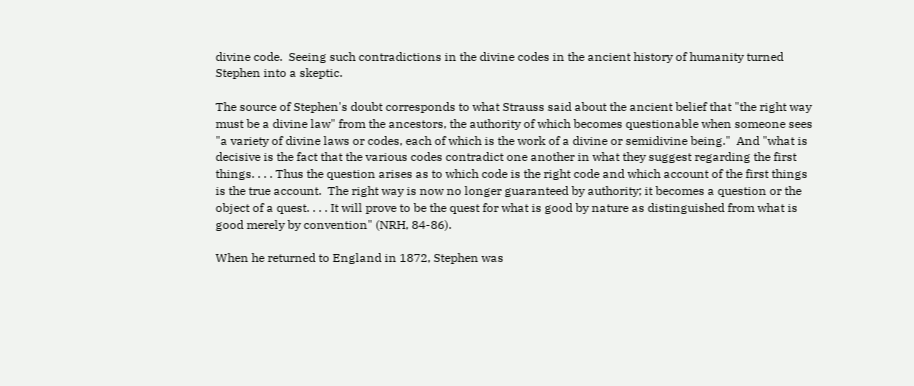divine code.  Seeing such contradictions in the divine codes in the ancient history of humanity turned Stephen into a skeptic.

The source of Stephen's doubt corresponds to what Strauss said about the ancient belief that "the right way must be a divine law" from the ancestors, the authority of which becomes questionable when someone sees "a variety of divine laws or codes, each of which is the work of a divine or semidivine being."  And "what is decisive is the fact that the various codes contradict one another in what they suggest regarding the first things. . . . Thus the question arises as to which code is the right code and which account of the first things is the true account.  The right way is now no longer guaranteed by authority; it becomes a question or the object of a quest. . . . It will prove to be the quest for what is good by nature as distinguished from what is good merely by convention" (NRH, 84-86).

When he returned to England in 1872, Stephen was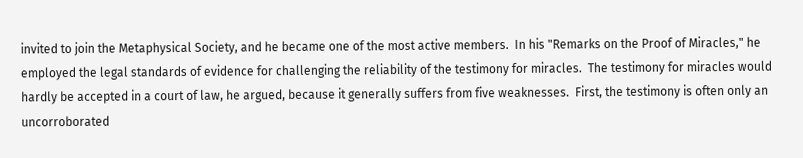invited to join the Metaphysical Society, and he became one of the most active members.  In his "Remarks on the Proof of Miracles," he employed the legal standards of evidence for challenging the reliability of the testimony for miracles.  The testimony for miracles would hardly be accepted in a court of law, he argued, because it generally suffers from five weaknesses.  First, the testimony is often only an uncorroborated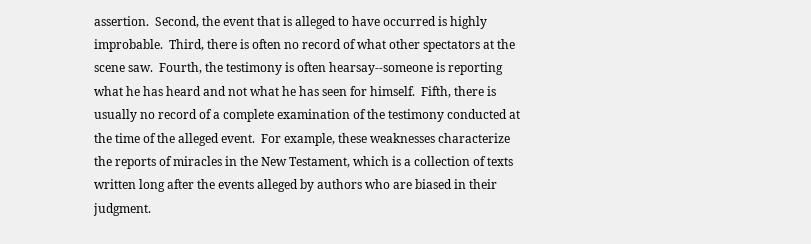assertion.  Second, the event that is alleged to have occurred is highly improbable.  Third, there is often no record of what other spectators at the scene saw.  Fourth, the testimony is often hearsay--someone is reporting what he has heard and not what he has seen for himself.  Fifth, there is usually no record of a complete examination of the testimony conducted at the time of the alleged event.  For example, these weaknesses characterize the reports of miracles in the New Testament, which is a collection of texts written long after the events alleged by authors who are biased in their judgment.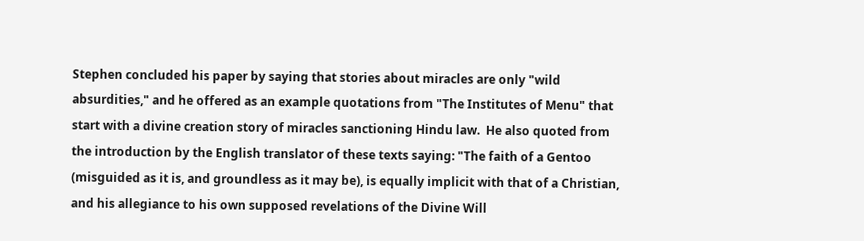Stephen concluded his paper by saying that stories about miracles are only "wild absurdities," and he offered as an example quotations from "The Institutes of Menu" that start with a divine creation story of miracles sanctioning Hindu law.  He also quoted from the introduction by the English translator of these texts saying: "The faith of a Gentoo (misguided as it is, and groundless as it may be), is equally implicit with that of a Christian, and his allegiance to his own supposed revelations of the Divine Will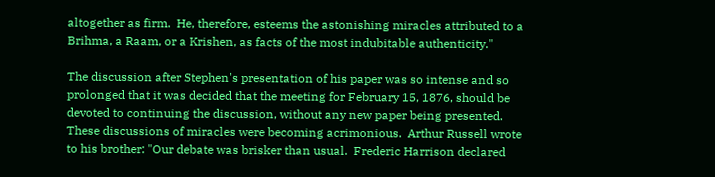altogether as firm.  He, therefore, esteems the astonishing miracles attributed to a Brihma, a Raam, or a Krishen, as facts of the most indubitable authenticity."

The discussion after Stephen's presentation of his paper was so intense and so prolonged that it was decided that the meeting for February 15, 1876, should be devoted to continuing the discussion, without any new paper being presented.  These discussions of miracles were becoming acrimonious.  Arthur Russell wrote to his brother: "Our debate was brisker than usual.  Frederic Harrison declared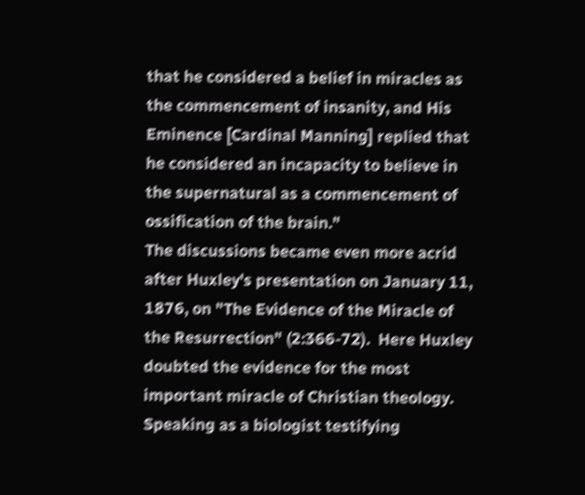that he considered a belief in miracles as the commencement of insanity, and His Eminence [Cardinal Manning] replied that he considered an incapacity to believe in the supernatural as a commencement of ossification of the brain."
The discussions became even more acrid after Huxley's presentation on January 11, 1876, on "The Evidence of the Miracle of the Resurrection" (2:366-72).  Here Huxley doubted the evidence for the most important miracle of Christian theology.  Speaking as a biologist testifying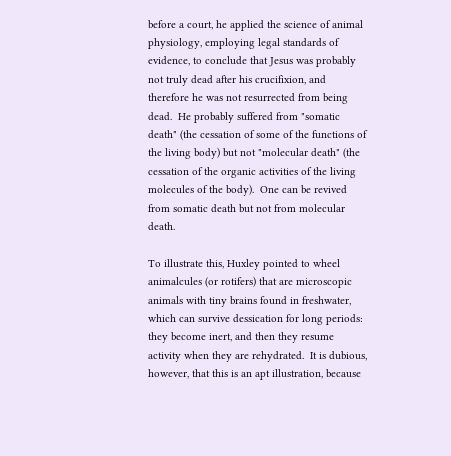before a court, he applied the science of animal physiology, employing legal standards of evidence, to conclude that Jesus was probably not truly dead after his crucifixion, and therefore he was not resurrected from being dead.  He probably suffered from "somatic death" (the cessation of some of the functions of the living body) but not "molecular death" (the cessation of the organic activities of the living molecules of the body).  One can be revived from somatic death but not from molecular death.

To illustrate this, Huxley pointed to wheel animalcules (or rotifers) that are microscopic animals with tiny brains found in freshwater, which can survive dessication for long periods: they become inert, and then they resume activity when they are rehydrated.  It is dubious, however, that this is an apt illustration, because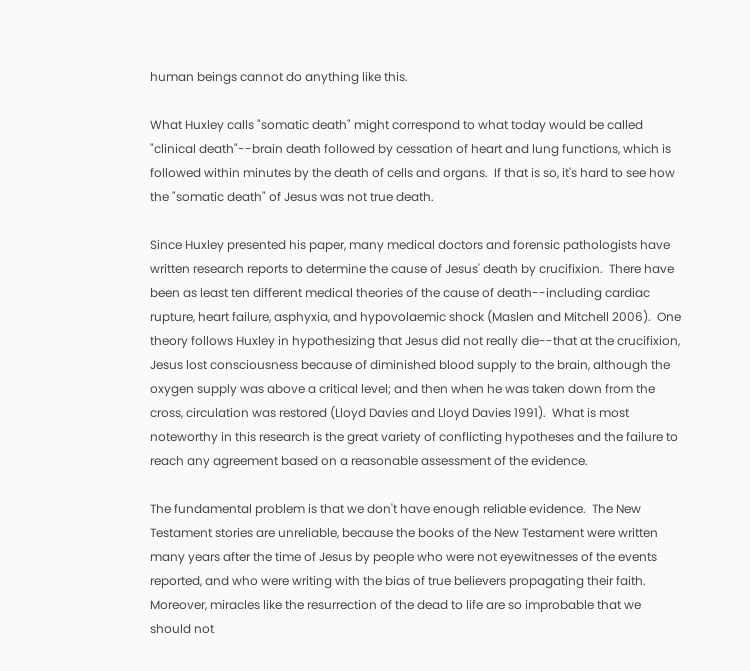human beings cannot do anything like this.

What Huxley calls "somatic death" might correspond to what today would be called "clinical death"--brain death followed by cessation of heart and lung functions, which is followed within minutes by the death of cells and organs.  If that is so, it's hard to see how the "somatic death" of Jesus was not true death.

Since Huxley presented his paper, many medical doctors and forensic pathologists have written research reports to determine the cause of Jesus' death by crucifixion.  There have been as least ten different medical theories of the cause of death--including cardiac rupture, heart failure, asphyxia, and hypovolaemic shock (Maslen and Mitchell 2006).  One theory follows Huxley in hypothesizing that Jesus did not really die--that at the crucifixion, Jesus lost consciousness because of diminished blood supply to the brain, although the oxygen supply was above a critical level; and then when he was taken down from the cross, circulation was restored (Lloyd Davies and Lloyd Davies 1991).  What is most noteworthy in this research is the great variety of conflicting hypotheses and the failure to reach any agreement based on a reasonable assessment of the evidence.

The fundamental problem is that we don't have enough reliable evidence.  The New Testament stories are unreliable, because the books of the New Testament were written many years after the time of Jesus by people who were not eyewitnesses of the events reported, and who were writing with the bias of true believers propagating their faith.  Moreover, miracles like the resurrection of the dead to life are so improbable that we should not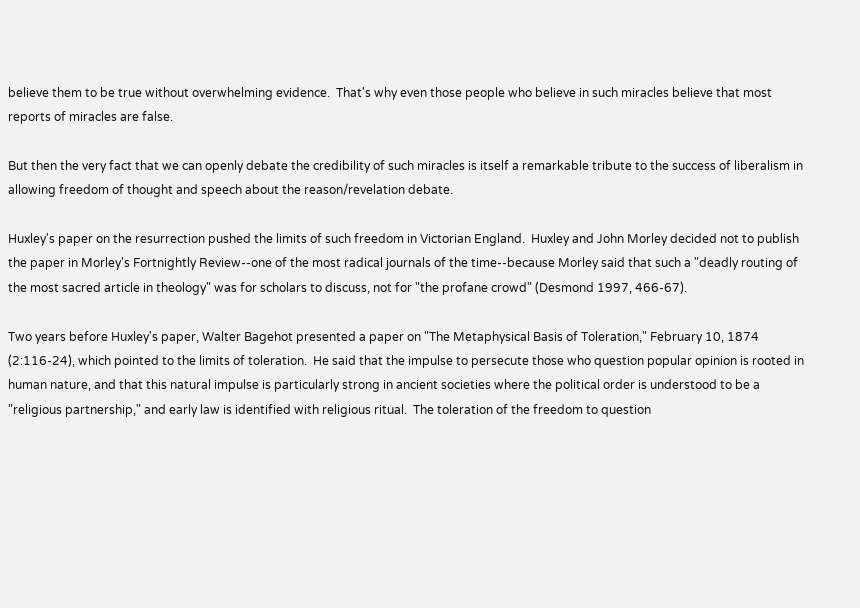believe them to be true without overwhelming evidence.  That's why even those people who believe in such miracles believe that most reports of miracles are false.

But then the very fact that we can openly debate the credibility of such miracles is itself a remarkable tribute to the success of liberalism in allowing freedom of thought and speech about the reason/revelation debate.

Huxley's paper on the resurrection pushed the limits of such freedom in Victorian England.  Huxley and John Morley decided not to publish the paper in Morley's Fortnightly Review--one of the most radical journals of the time--because Morley said that such a "deadly routing of the most sacred article in theology" was for scholars to discuss, not for "the profane crowd" (Desmond 1997, 466-67).

Two years before Huxley's paper, Walter Bagehot presented a paper on "The Metaphysical Basis of Toleration," February 10, 1874 (2:116-24), which pointed to the limits of toleration.  He said that the impulse to persecute those who question popular opinion is rooted in human nature, and that this natural impulse is particularly strong in ancient societies where the political order is understood to be a "religious partnership," and early law is identified with religious ritual.  The toleration of the freedom to question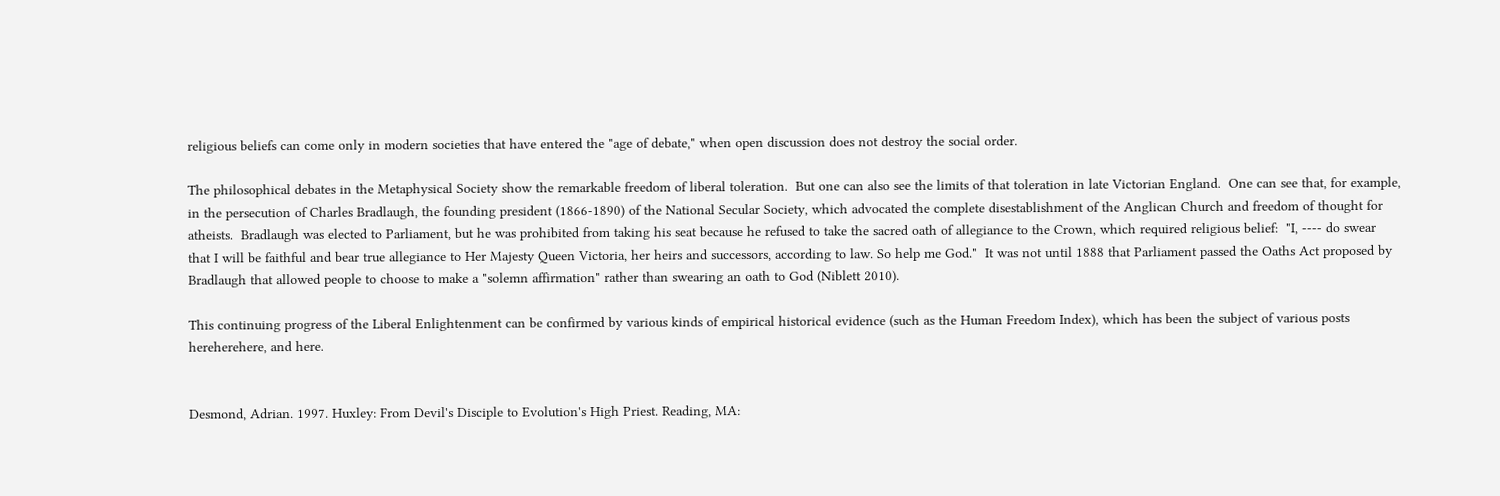religious beliefs can come only in modern societies that have entered the "age of debate," when open discussion does not destroy the social order.

The philosophical debates in the Metaphysical Society show the remarkable freedom of liberal toleration.  But one can also see the limits of that toleration in late Victorian England.  One can see that, for example, in the persecution of Charles Bradlaugh, the founding president (1866-1890) of the National Secular Society, which advocated the complete disestablishment of the Anglican Church and freedom of thought for atheists.  Bradlaugh was elected to Parliament, but he was prohibited from taking his seat because he refused to take the sacred oath of allegiance to the Crown, which required religious belief:  "I, ---- do swear that I will be faithful and bear true allegiance to Her Majesty Queen Victoria, her heirs and successors, according to law. So help me God."  It was not until 1888 that Parliament passed the Oaths Act proposed by Bradlaugh that allowed people to choose to make a "solemn affirmation" rather than swearing an oath to God (Niblett 2010).

This continuing progress of the Liberal Enlightenment can be confirmed by various kinds of empirical historical evidence (such as the Human Freedom Index), which has been the subject of various posts hereherehere, and here.


Desmond, Adrian. 1997. Huxley: From Devil's Disciple to Evolution's High Priest. Reading, MA: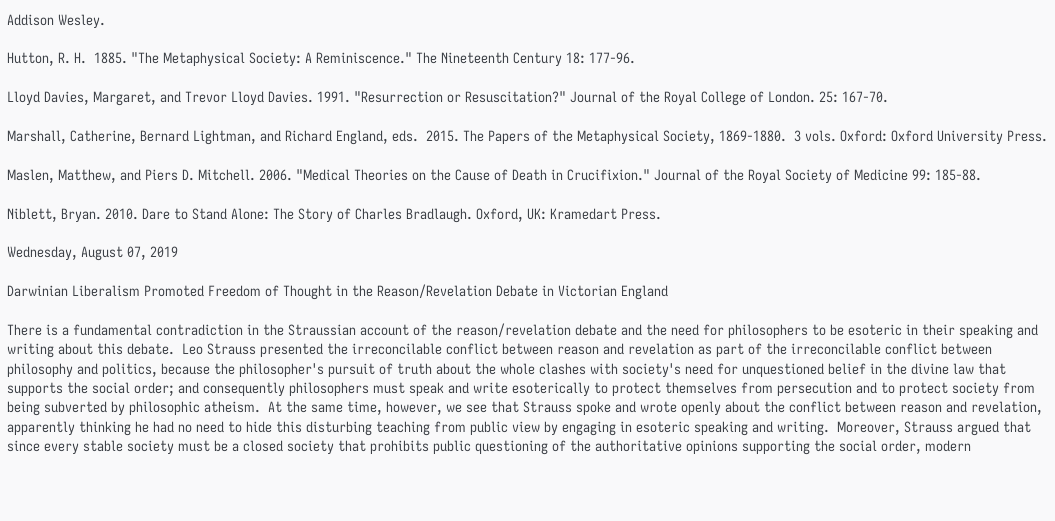Addison Wesley.

Hutton, R. H.  1885. "The Metaphysical Society: A Reminiscence." The Nineteenth Century 18: 177-96.

Lloyd Davies, Margaret, and Trevor Lloyd Davies. 1991. "Resurrection or Resuscitation?" Journal of the Royal College of London. 25: 167-70.

Marshall, Catherine, Bernard Lightman, and Richard England, eds.  2015. The Papers of the Metaphysical Society, 1869-1880.  3 vols. Oxford: Oxford University Press.

Maslen, Matthew, and Piers D. Mitchell. 2006. "Medical Theories on the Cause of Death in Crucifixion." Journal of the Royal Society of Medicine 99: 185-88.

Niblett, Bryan. 2010. Dare to Stand Alone: The Story of Charles Bradlaugh. Oxford, UK: Kramedart Press.

Wednesday, August 07, 2019

Darwinian Liberalism Promoted Freedom of Thought in the Reason/Revelation Debate in Victorian England

There is a fundamental contradiction in the Straussian account of the reason/revelation debate and the need for philosophers to be esoteric in their speaking and writing about this debate.  Leo Strauss presented the irreconcilable conflict between reason and revelation as part of the irreconcilable conflict between philosophy and politics, because the philosopher's pursuit of truth about the whole clashes with society's need for unquestioned belief in the divine law that supports the social order; and consequently philosophers must speak and write esoterically to protect themselves from persecution and to protect society from being subverted by philosophic atheism.  At the same time, however, we see that Strauss spoke and wrote openly about the conflict between reason and revelation, apparently thinking he had no need to hide this disturbing teaching from public view by engaging in esoteric speaking and writing.  Moreover, Strauss argued that since every stable society must be a closed society that prohibits public questioning of the authoritative opinions supporting the social order, modern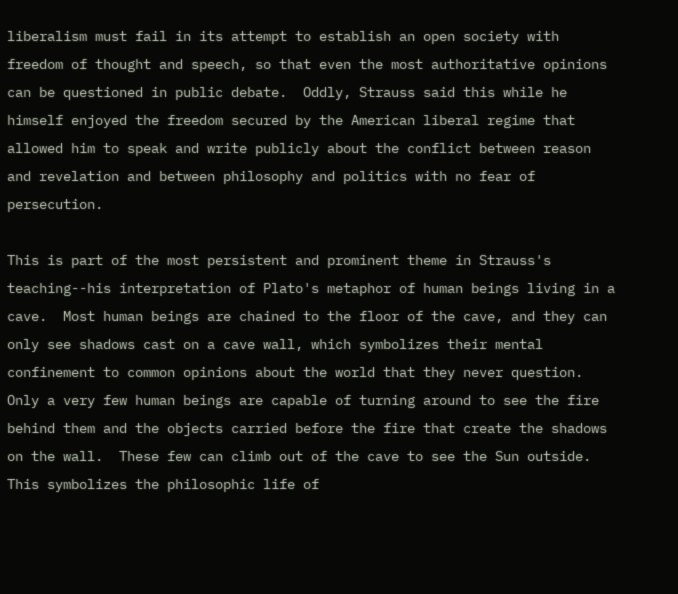liberalism must fail in its attempt to establish an open society with freedom of thought and speech, so that even the most authoritative opinions can be questioned in public debate.  Oddly, Strauss said this while he himself enjoyed the freedom secured by the American liberal regime that allowed him to speak and write publicly about the conflict between reason and revelation and between philosophy and politics with no fear of persecution.

This is part of the most persistent and prominent theme in Strauss's teaching--his interpretation of Plato's metaphor of human beings living in a cave.  Most human beings are chained to the floor of the cave, and they can only see shadows cast on a cave wall, which symbolizes their mental confinement to common opinions about the world that they never question.  Only a very few human beings are capable of turning around to see the fire behind them and the objects carried before the fire that create the shadows on the wall.  These few can climb out of the cave to see the Sun outside.  This symbolizes the philosophic life of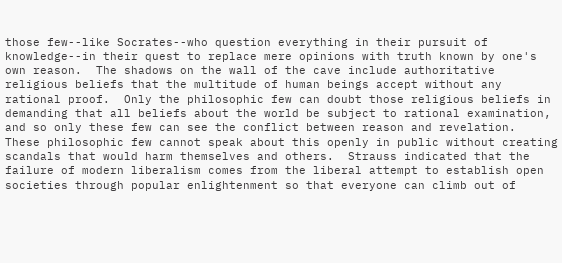those few--like Socrates--who question everything in their pursuit of knowledge--in their quest to replace mere opinions with truth known by one's own reason.  The shadows on the wall of the cave include authoritative religious beliefs that the multitude of human beings accept without any rational proof.  Only the philosophic few can doubt those religious beliefs in demanding that all beliefs about the world be subject to rational examination, and so only these few can see the conflict between reason and revelation.  These philosophic few cannot speak about this openly in public without creating scandals that would harm themselves and others.  Strauss indicated that the failure of modern liberalism comes from the liberal attempt to establish open societies through popular enlightenment so that everyone can climb out of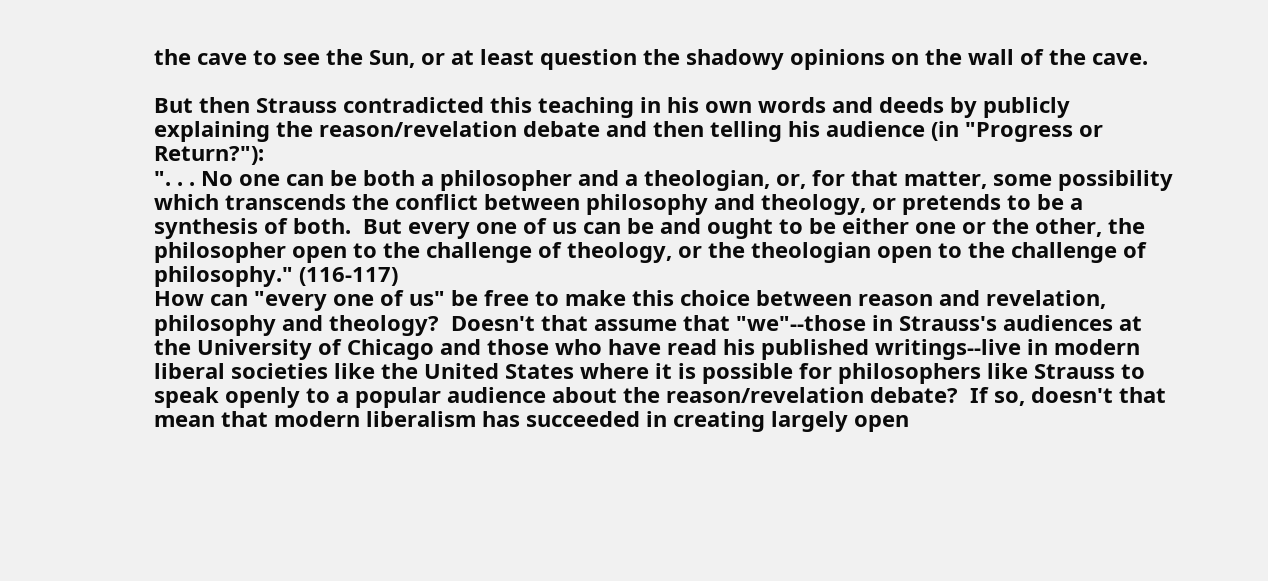the cave to see the Sun, or at least question the shadowy opinions on the wall of the cave.

But then Strauss contradicted this teaching in his own words and deeds by publicly explaining the reason/revelation debate and then telling his audience (in "Progress or Return?"):
". . . No one can be both a philosopher and a theologian, or, for that matter, some possibility which transcends the conflict between philosophy and theology, or pretends to be a synthesis of both.  But every one of us can be and ought to be either one or the other, the philosopher open to the challenge of theology, or the theologian open to the challenge of philosophy." (116-117)
How can "every one of us" be free to make this choice between reason and revelation, philosophy and theology?  Doesn't that assume that "we"--those in Strauss's audiences at the University of Chicago and those who have read his published writings--live in modern liberal societies like the United States where it is possible for philosophers like Strauss to speak openly to a popular audience about the reason/revelation debate?  If so, doesn't that mean that modern liberalism has succeeded in creating largely open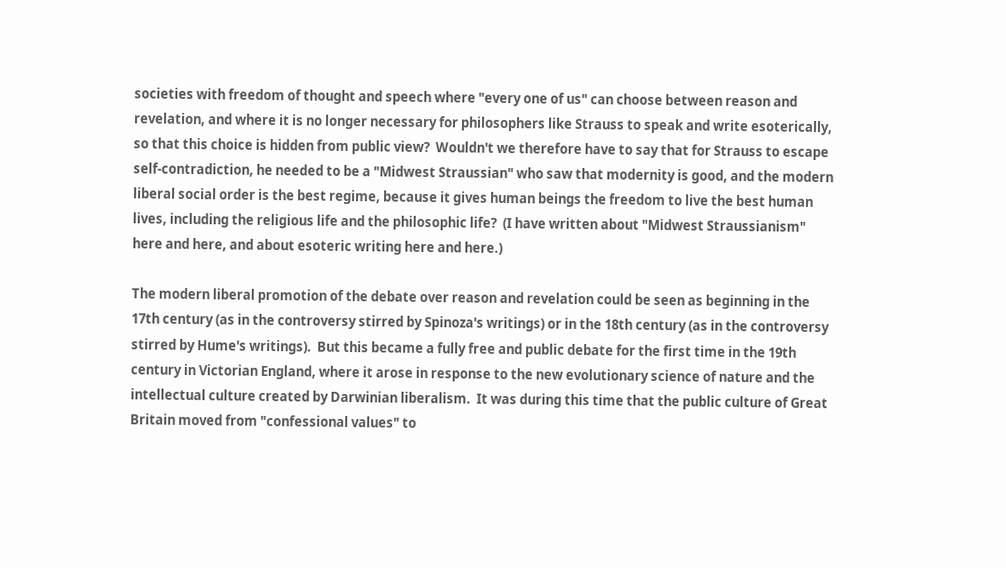societies with freedom of thought and speech where "every one of us" can choose between reason and revelation, and where it is no longer necessary for philosophers like Strauss to speak and write esoterically, so that this choice is hidden from public view?  Wouldn't we therefore have to say that for Strauss to escape self-contradiction, he needed to be a "Midwest Straussian" who saw that modernity is good, and the modern liberal social order is the best regime, because it gives human beings the freedom to live the best human lives, including the religious life and the philosophic life?  (I have written about "Midwest Straussianism" here and here, and about esoteric writing here and here.)

The modern liberal promotion of the debate over reason and revelation could be seen as beginning in the 17th century (as in the controversy stirred by Spinoza's writings) or in the 18th century (as in the controversy stirred by Hume's writings).  But this became a fully free and public debate for the first time in the 19th century in Victorian England, where it arose in response to the new evolutionary science of nature and the intellectual culture created by Darwinian liberalism.  It was during this time that the public culture of Great Britain moved from "confessional values" to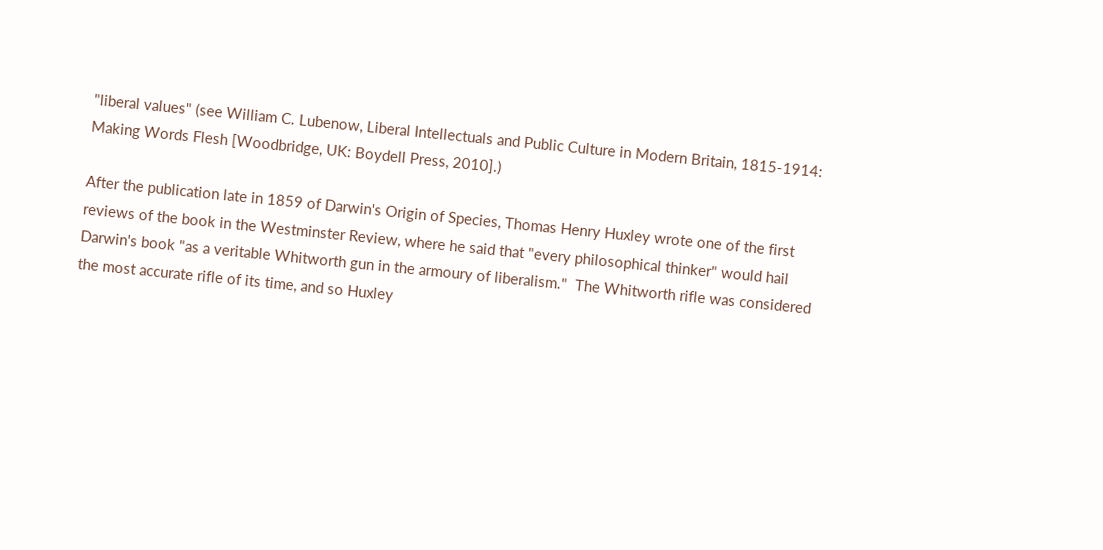"liberal values" (see William C. Lubenow, Liberal Intellectuals and Public Culture in Modern Britain, 1815-1914: Making Words Flesh [Woodbridge, UK: Boydell Press, 2010].)

After the publication late in 1859 of Darwin's Origin of Species, Thomas Henry Huxley wrote one of the first reviews of the book in the Westminster Review, where he said that "every philosophical thinker" would hail Darwin's book "as a veritable Whitworth gun in the armoury of liberalism."  The Whitworth rifle was considered the most accurate rifle of its time, and so Huxley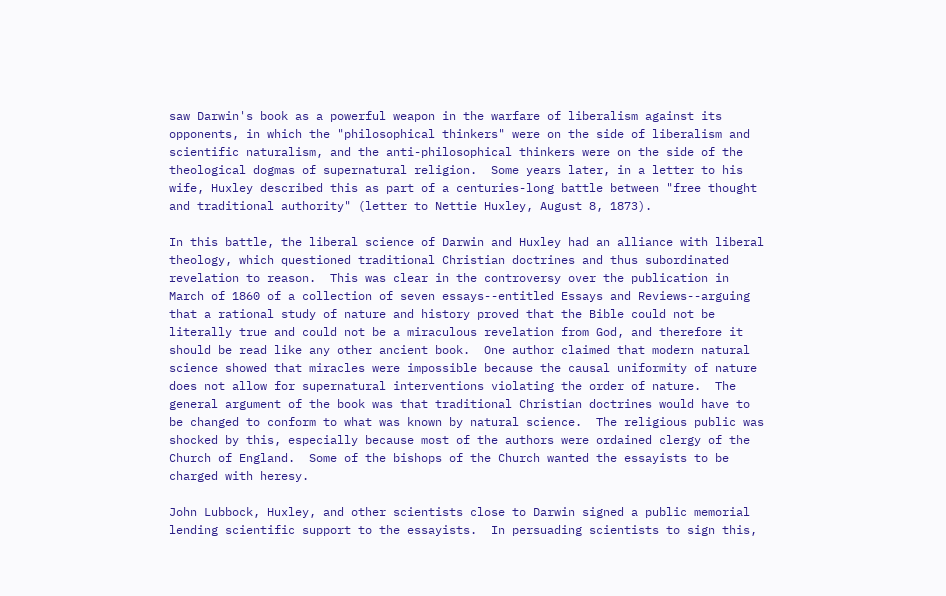saw Darwin's book as a powerful weapon in the warfare of liberalism against its opponents, in which the "philosophical thinkers" were on the side of liberalism and scientific naturalism, and the anti-philosophical thinkers were on the side of the theological dogmas of supernatural religion.  Some years later, in a letter to his wife, Huxley described this as part of a centuries-long battle between "free thought and traditional authority" (letter to Nettie Huxley, August 8, 1873).

In this battle, the liberal science of Darwin and Huxley had an alliance with liberal theology, which questioned traditional Christian doctrines and thus subordinated revelation to reason.  This was clear in the controversy over the publication in March of 1860 of a collection of seven essays--entitled Essays and Reviews--arguing that a rational study of nature and history proved that the Bible could not be literally true and could not be a miraculous revelation from God, and therefore it should be read like any other ancient book.  One author claimed that modern natural science showed that miracles were impossible because the causal uniformity of nature does not allow for supernatural interventions violating the order of nature.  The general argument of the book was that traditional Christian doctrines would have to be changed to conform to what was known by natural science.  The religious public was shocked by this, especially because most of the authors were ordained clergy of the Church of England.  Some of the bishops of the Church wanted the essayists to be charged with heresy.

John Lubbock, Huxley, and other scientists close to Darwin signed a public memorial lending scientific support to the essayists.  In persuading scientists to sign this,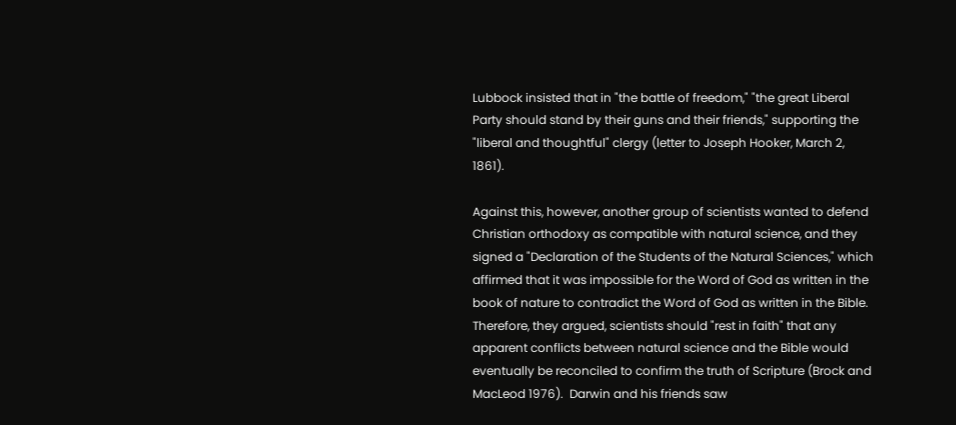Lubbock insisted that in "the battle of freedom," "the great Liberal Party should stand by their guns and their friends," supporting the "liberal and thoughtful" clergy (letter to Joseph Hooker, March 2, 1861).

Against this, however, another group of scientists wanted to defend Christian orthodoxy as compatible with natural science, and they signed a "Declaration of the Students of the Natural Sciences," which affirmed that it was impossible for the Word of God as written in the book of nature to contradict the Word of God as written in the Bible.  Therefore, they argued, scientists should "rest in faith" that any apparent conflicts between natural science and the Bible would eventually be reconciled to confirm the truth of Scripture (Brock and MacLeod 1976).  Darwin and his friends saw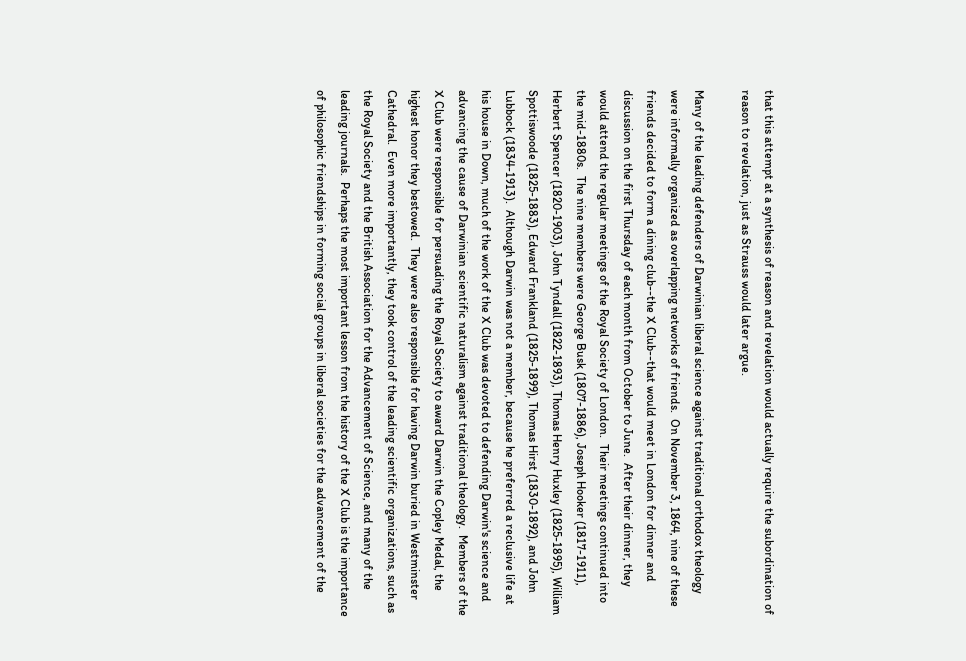that this attempt at a synthesis of reason and revelation would actually require the subordination of reason to revelation, just as Strauss would later argue.

Many of the leading defenders of Darwinian liberal science against traditional orthodox theology were informally organized as overlapping networks of friends.  On November 3, 1864, nine of these friends decided to form a dining club--the X Club--that would meet in London for dinner and discussion on the first Thursday of each month from October to June.  After their dinner, they would attend the regular meetings of the Royal Society of London.  Their meetings continued into the mid-1880s.  The nine members were George Busk (1807-1886), Joseph Hooker (1817-1911), Herbert Spencer (1820-1903), John Tyndall (1822-1893), Thomas Henry Huxley (1825-1895), William Spottiswoode (1825-1883), Edward Frankland (1825-1899), Thomas Hirst (1830-1892), and John Lubbock (1834-1913).  Although Darwin was not a member, because he preferred a reclusive life at his house in Down, much of the work of the X Club was devoted to defending Darwin's science and advancing the cause of Darwinian scientific naturalism against traditional theology.  Members of the X Club were responsible for persuading the Royal Society to award Darwin the Copley Medal, the highest honor they bestowed.  They were also responsible for having Darwin buried in Westminster Cathedral.  Even more importantly, they took control of the leading scientific organizations, such as the Royal Society and the British Association for the Advancement of Science, and many of the leading journals.  Perhaps the most important lesson from the history of the X Club is the importance of philosophic friendships in forming social groups in liberal societies for the advancement of the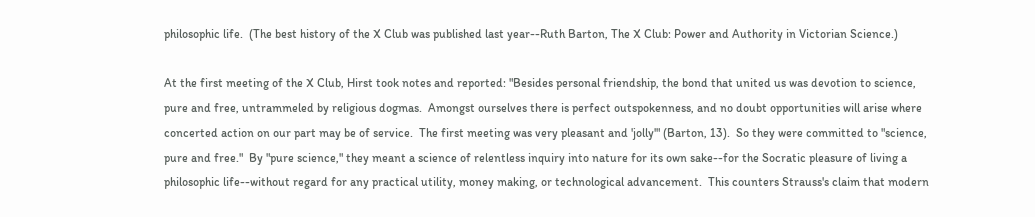philosophic life.  (The best history of the X Club was published last year--Ruth Barton, The X Club: Power and Authority in Victorian Science.)

At the first meeting of the X Club, Hirst took notes and reported: "Besides personal friendship, the bond that united us was devotion to science, pure and free, untrammeled by religious dogmas.  Amongst ourselves there is perfect outspokenness, and no doubt opportunities will arise where concerted action on our part may be of service.  The first meeting was very pleasant and 'jolly'" (Barton, 13).  So they were committed to "science, pure and free."  By "pure science," they meant a science of relentless inquiry into nature for its own sake--for the Socratic pleasure of living a philosophic life--without regard for any practical utility, money making, or technological advancement.  This counters Strauss's claim that modern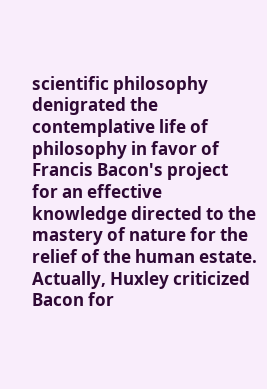scientific philosophy denigrated the contemplative life of philosophy in favor of Francis Bacon's project for an effective knowledge directed to the mastery of nature for the relief of the human estate.  Actually, Huxley criticized Bacon for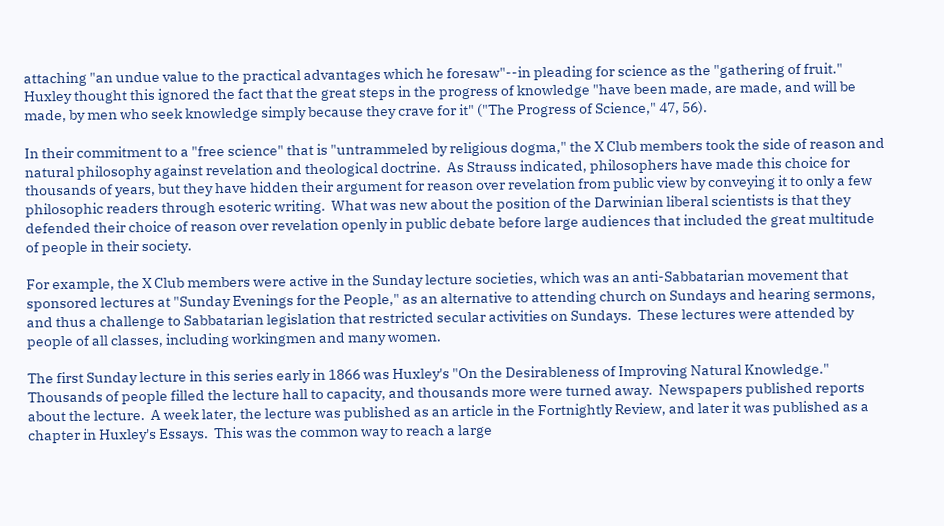attaching "an undue value to the practical advantages which he foresaw"--in pleading for science as the "gathering of fruit."  Huxley thought this ignored the fact that the great steps in the progress of knowledge "have been made, are made, and will be made, by men who seek knowledge simply because they crave for it" ("The Progress of Science," 47, 56).

In their commitment to a "free science" that is "untrammeled by religious dogma," the X Club members took the side of reason and natural philosophy against revelation and theological doctrine.  As Strauss indicated, philosophers have made this choice for thousands of years, but they have hidden their argument for reason over revelation from public view by conveying it to only a few philosophic readers through esoteric writing.  What was new about the position of the Darwinian liberal scientists is that they defended their choice of reason over revelation openly in public debate before large audiences that included the great multitude of people in their society.

For example, the X Club members were active in the Sunday lecture societies, which was an anti-Sabbatarian movement that sponsored lectures at "Sunday Evenings for the People," as an alternative to attending church on Sundays and hearing sermons, and thus a challenge to Sabbatarian legislation that restricted secular activities on Sundays.  These lectures were attended by people of all classes, including workingmen and many women.

The first Sunday lecture in this series early in 1866 was Huxley's "On the Desirableness of Improving Natural Knowledge."  Thousands of people filled the lecture hall to capacity, and thousands more were turned away.  Newspapers published reports about the lecture.  A week later, the lecture was published as an article in the Fortnightly Review, and later it was published as a chapter in Huxley's Essays.  This was the common way to reach a large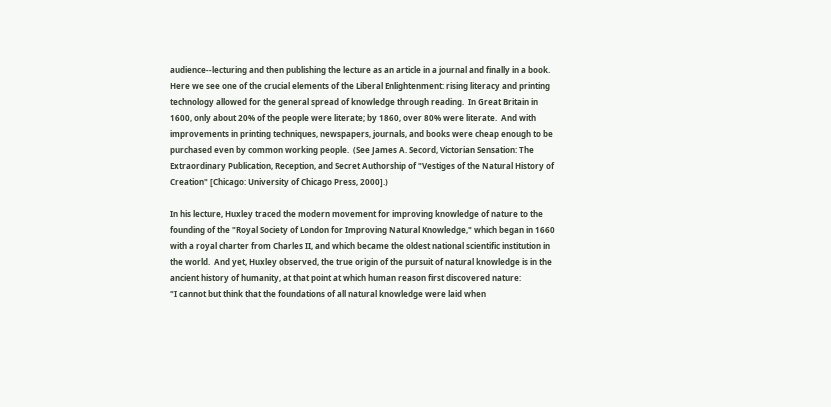audience--lecturing and then publishing the lecture as an article in a journal and finally in a book.  Here we see one of the crucial elements of the Liberal Enlightenment: rising literacy and printing technology allowed for the general spread of knowledge through reading.  In Great Britain in 1600, only about 20% of the people were literate; by 1860, over 80% were literate.  And with improvements in printing techniques, newspapers, journals, and books were cheap enough to be purchased even by common working people.  (See James A. Secord, Victorian Sensation: The Extraordinary Publication, Reception, and Secret Authorship of "Vestiges of the Natural History of Creation" [Chicago: University of Chicago Press, 2000].)

In his lecture, Huxley traced the modern movement for improving knowledge of nature to the founding of the "Royal Society of London for Improving Natural Knowledge," which began in 1660 with a royal charter from Charles II, and which became the oldest national scientific institution in the world.  And yet, Huxley observed, the true origin of the pursuit of natural knowledge is in the ancient history of humanity, at that point at which human reason first discovered nature:
"I cannot but think that the foundations of all natural knowledge were laid when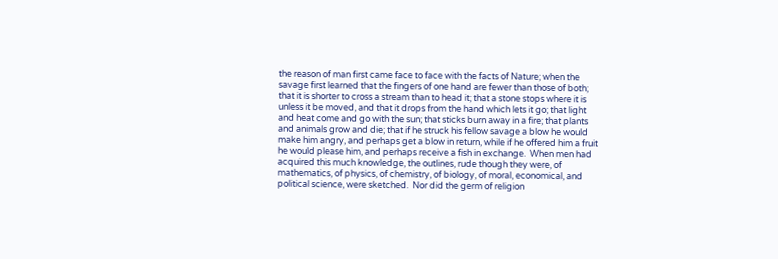the reason of man first came face to face with the facts of Nature; when the savage first learned that the fingers of one hand are fewer than those of both; that it is shorter to cross a stream than to head it; that a stone stops where it is unless it be moved, and that it drops from the hand which lets it go; that light and heat come and go with the sun; that sticks burn away in a fire; that plants and animals grow and die; that if he struck his fellow savage a blow he would make him angry, and perhaps get a blow in return, while if he offered him a fruit he would please him, and perhaps receive a fish in exchange.  When men had acquired this much knowledge, the outlines, rude though they were, of mathematics, of physics, of chemistry, of biology, of moral, economical, and political science, were sketched.  Nor did the germ of religion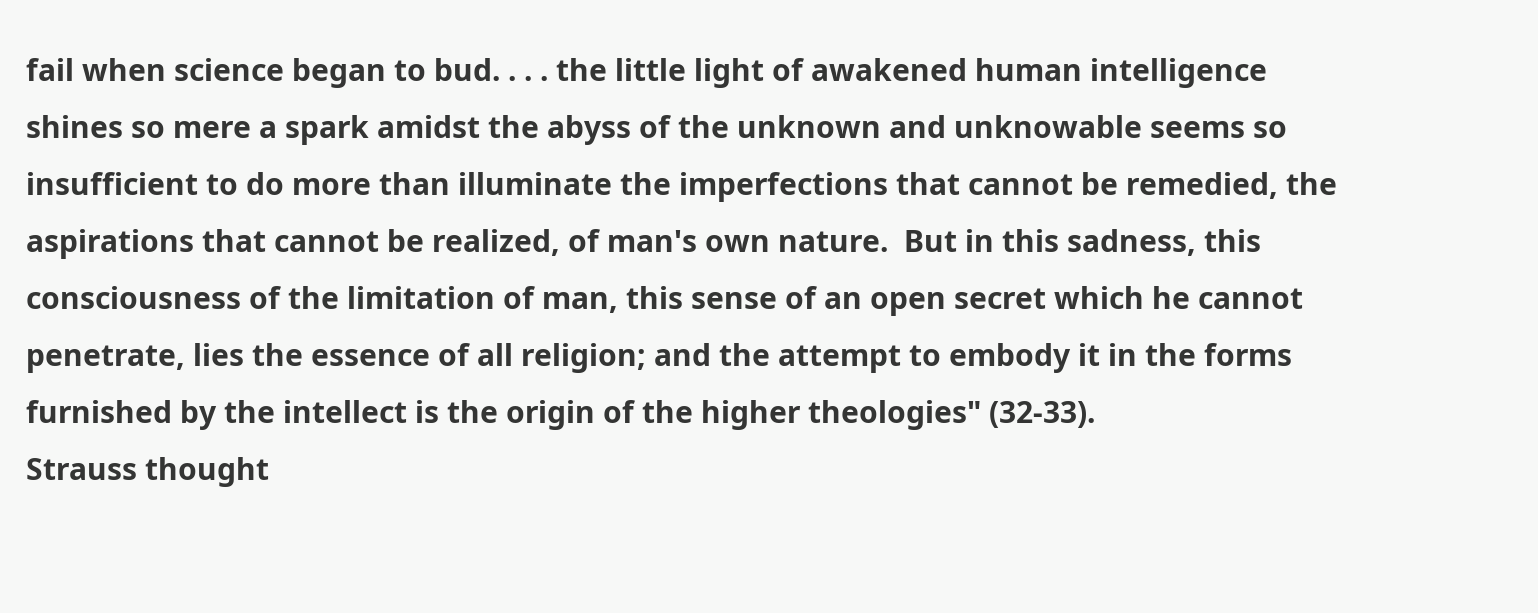fail when science began to bud. . . . the little light of awakened human intelligence shines so mere a spark amidst the abyss of the unknown and unknowable seems so insufficient to do more than illuminate the imperfections that cannot be remedied, the aspirations that cannot be realized, of man's own nature.  But in this sadness, this consciousness of the limitation of man, this sense of an open secret which he cannot penetrate, lies the essence of all religion; and the attempt to embody it in the forms furnished by the intellect is the origin of the higher theologies" (32-33).
Strauss thought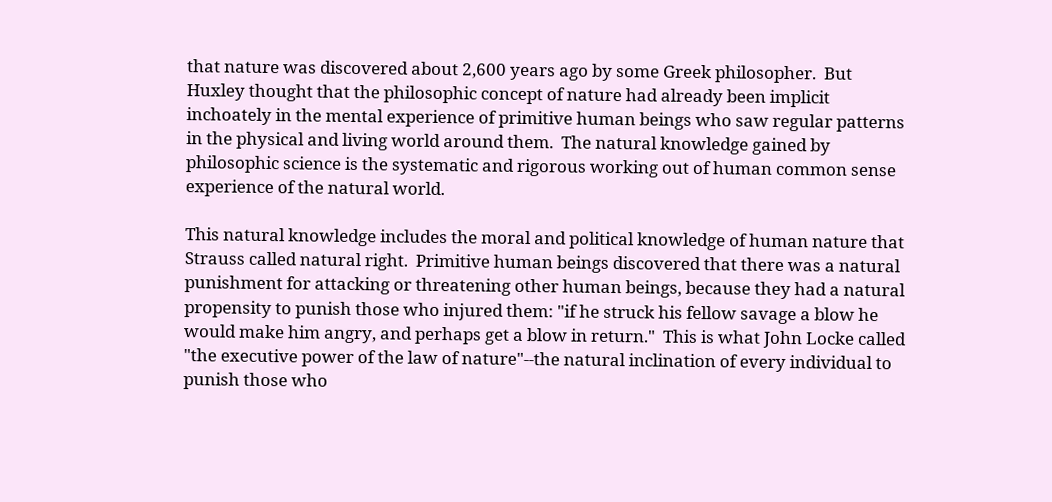that nature was discovered about 2,600 years ago by some Greek philosopher.  But Huxley thought that the philosophic concept of nature had already been implicit inchoately in the mental experience of primitive human beings who saw regular patterns in the physical and living world around them.  The natural knowledge gained by philosophic science is the systematic and rigorous working out of human common sense experience of the natural world.

This natural knowledge includes the moral and political knowledge of human nature that Strauss called natural right.  Primitive human beings discovered that there was a natural punishment for attacking or threatening other human beings, because they had a natural propensity to punish those who injured them: "if he struck his fellow savage a blow he would make him angry, and perhaps get a blow in return."  This is what John Locke called "the executive power of the law of nature"--the natural inclination of every individual to punish those who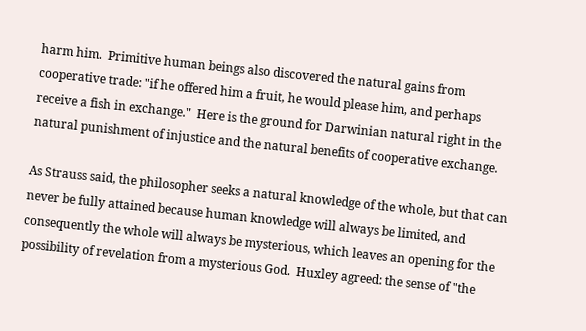harm him.  Primitive human beings also discovered the natural gains from cooperative trade: "if he offered him a fruit, he would please him, and perhaps receive a fish in exchange."  Here is the ground for Darwinian natural right in the natural punishment of injustice and the natural benefits of cooperative exchange.

As Strauss said, the philosopher seeks a natural knowledge of the whole, but that can never be fully attained because human knowledge will always be limited, and consequently the whole will always be mysterious, which leaves an opening for the possibility of revelation from a mysterious God.  Huxley agreed: the sense of "the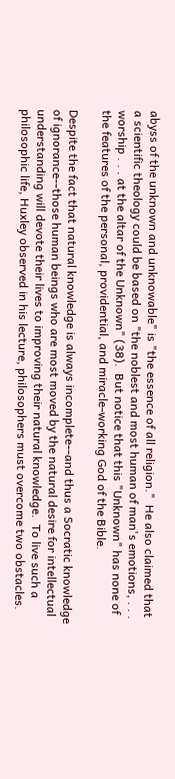abyss of the unknown and unknowable" is "the essence of all religion."  He also claimed that a scientific theology could be based on "the noblest and most human of man's emotions, . . . worship . . . at the altar of the Unknown" (38).  But notice that this "Unknown" has none of the features of the personal, providential, and miracle-working God of the Bible.

Despite the fact that natural knowledge is always incomplete--and thus a Socratic knowledge of ignorance--those human beings who are most moved by the natural desire for intellectual understanding will devote their lives to improving their natural knowledge.  To live such a philosophic life, Huxley observed in his lecture, philosophers must overcome two obstacles.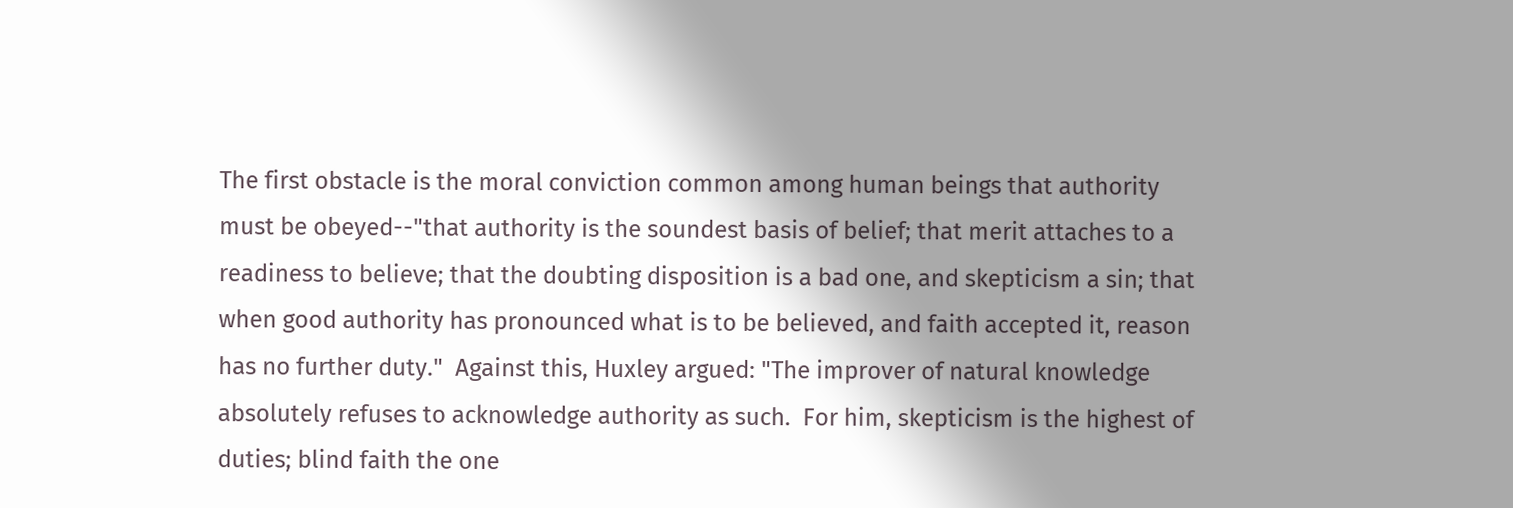The first obstacle is the moral conviction common among human beings that authority must be obeyed--"that authority is the soundest basis of belief; that merit attaches to a readiness to believe; that the doubting disposition is a bad one, and skepticism a sin; that when good authority has pronounced what is to be believed, and faith accepted it, reason has no further duty."  Against this, Huxley argued: "The improver of natural knowledge absolutely refuses to acknowledge authority as such.  For him, skepticism is the highest of duties; blind faith the one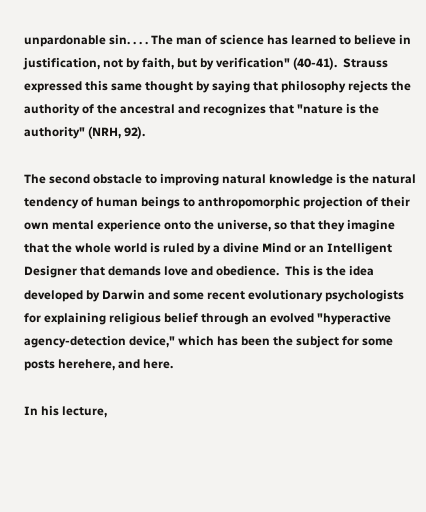unpardonable sin. . . . The man of science has learned to believe in justification, not by faith, but by verification" (40-41).  Strauss expressed this same thought by saying that philosophy rejects the authority of the ancestral and recognizes that "nature is the authority" (NRH, 92).

The second obstacle to improving natural knowledge is the natural tendency of human beings to anthropomorphic projection of their own mental experience onto the universe, so that they imagine that the whole world is ruled by a divine Mind or an Intelligent Designer that demands love and obedience.  This is the idea developed by Darwin and some recent evolutionary psychologists for explaining religious belief through an evolved "hyperactive agency-detection device," which has been the subject for some posts herehere, and here.

In his lecture,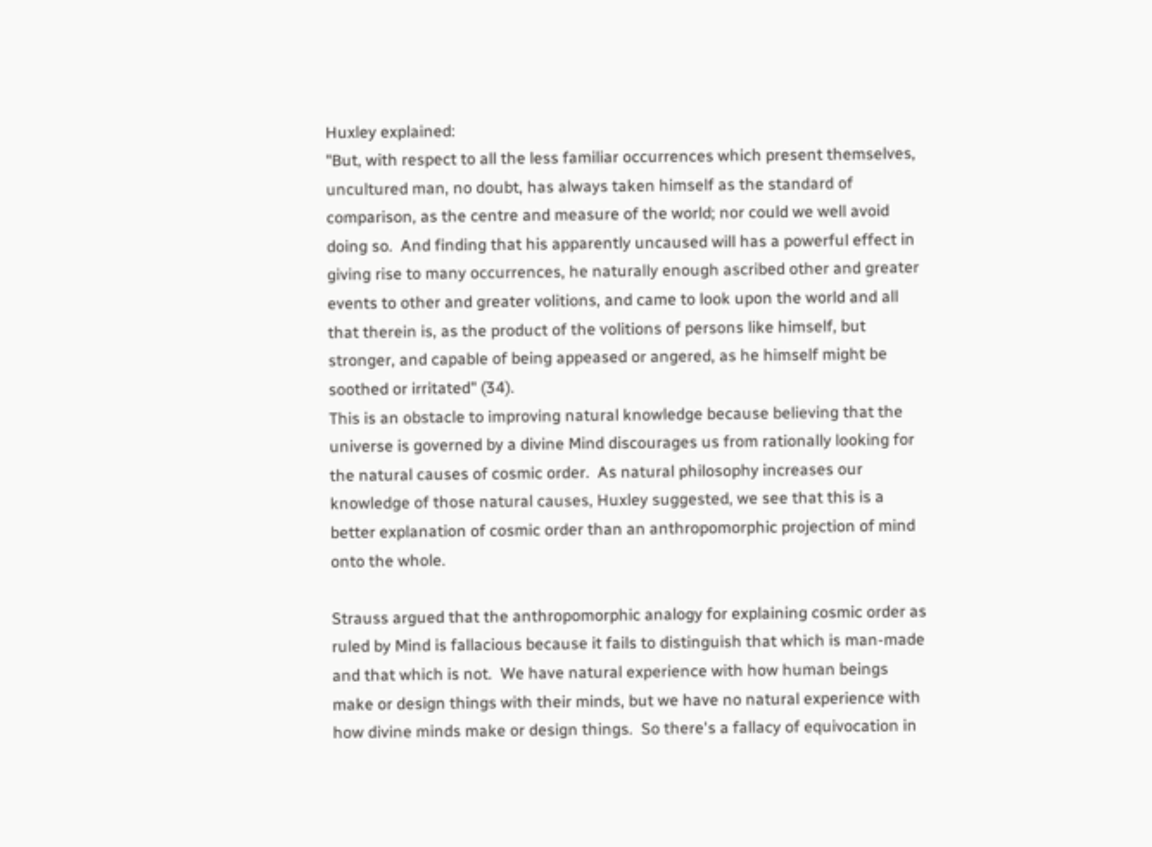Huxley explained:
"But, with respect to all the less familiar occurrences which present themselves, uncultured man, no doubt, has always taken himself as the standard of comparison, as the centre and measure of the world; nor could we well avoid doing so.  And finding that his apparently uncaused will has a powerful effect in giving rise to many occurrences, he naturally enough ascribed other and greater events to other and greater volitions, and came to look upon the world and all that therein is, as the product of the volitions of persons like himself, but stronger, and capable of being appeased or angered, as he himself might be soothed or irritated" (34).
This is an obstacle to improving natural knowledge because believing that the universe is governed by a divine Mind discourages us from rationally looking for the natural causes of cosmic order.  As natural philosophy increases our knowledge of those natural causes, Huxley suggested, we see that this is a better explanation of cosmic order than an anthropomorphic projection of mind onto the whole.

Strauss argued that the anthropomorphic analogy for explaining cosmic order as ruled by Mind is fallacious because it fails to distinguish that which is man-made and that which is not.  We have natural experience with how human beings make or design things with their minds, but we have no natural experience with how divine minds make or design things.  So there's a fallacy of equivocation in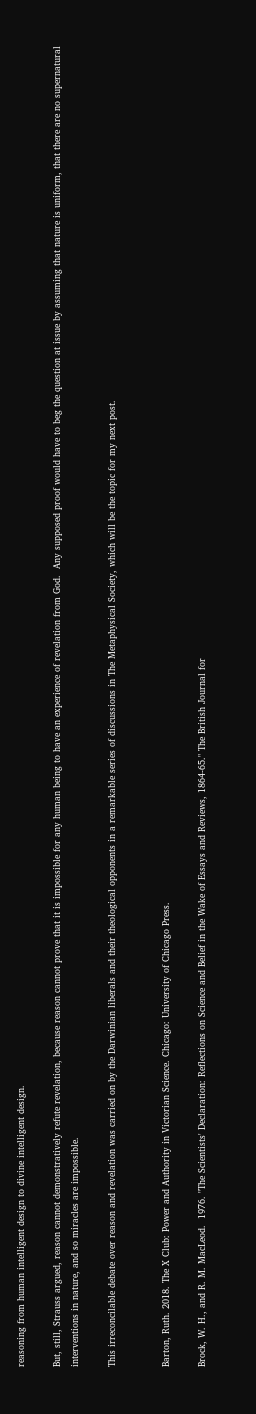reasoning from human intelligent design to divine intelligent design.

But, still, Strauss argued, reason cannot demonstratively refute revelation, because reason cannot prove that it is impossible for any human being to have an experience of revelation from God.  Any supposed proof would have to beg the question at issue by assuming that nature is uniform, that there are no supernatural interventions in nature, and so miracles are impossible.

This irreconcilable debate over reason and revelation was carried on by the Darwinian liberals and their theological opponents in a remarkable series of discussions in The Metaphysical Society, which will be the topic for my next post.


Barton, Ruth. 2018. The X Club: Power and Authority in Victorian Science. Chicago: University of Chicago Press.

Brock, W. H., and R. M. MacLeod.  1976. "The Scientists' Declaration: Reflections on Science and Belief in the Wake of Essays and Reviews, 1864-65." The British Journal for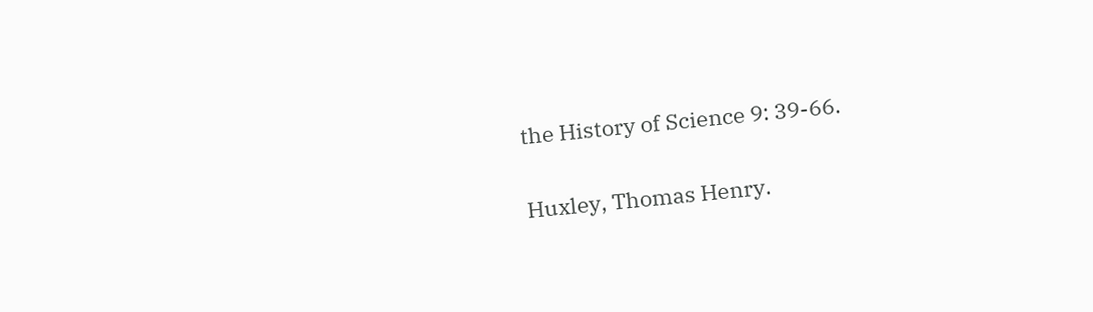the History of Science 9: 39-66.

Huxley, Thomas Henry.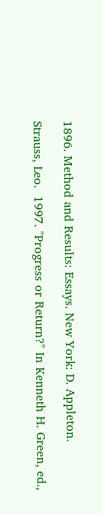1896. Method and Results: Essays. New York: D. Appleton.

Strauss, Leo.  1997. "Progress or Return?" In Kenneth H. Green, ed.,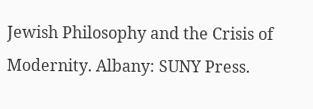Jewish Philosophy and the Crisis of Modernity. Albany: SUNY Press.